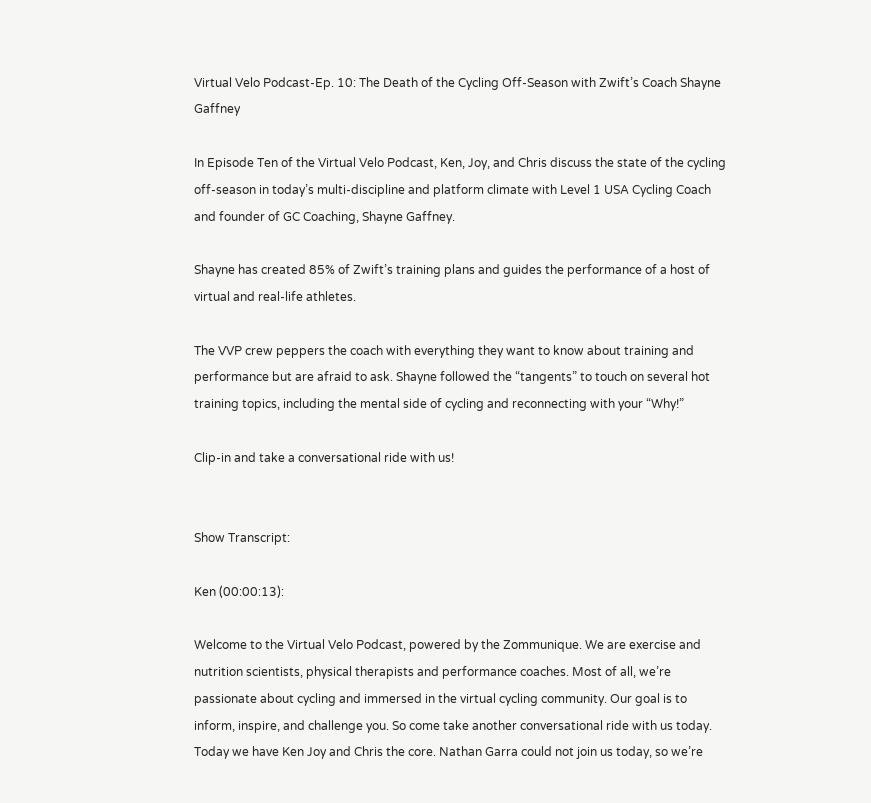Virtual Velo Podcast-Ep. 10: The Death of the Cycling Off-Season with Zwift’s Coach Shayne Gaffney

In Episode Ten of the Virtual Velo Podcast, Ken, Joy, and Chris discuss the state of the cycling off-season in today’s multi-discipline and platform climate with Level 1 USA Cycling Coach and founder of GC Coaching, Shayne Gaffney.

Shayne has created 85% of Zwift’s training plans and guides the performance of a host of virtual and real-life athletes.

The VVP crew peppers the coach with everything they want to know about training and performance but are afraid to ask. Shayne followed the “tangents” to touch on several hot training topics, including the mental side of cycling and reconnecting with your “Why!”

Clip-in and take a conversational ride with us!


Show Transcript:

Ken (00:00:13):

Welcome to the Virtual Velo Podcast, powered by the Zommunique. We are exercise and nutrition scientists, physical therapists and performance coaches. Most of all, we’re passionate about cycling and immersed in the virtual cycling community. Our goal is to inform, inspire, and challenge you. So come take another conversational ride with us today. Today we have Ken Joy and Chris the core. Nathan Garra could not join us today, so we’re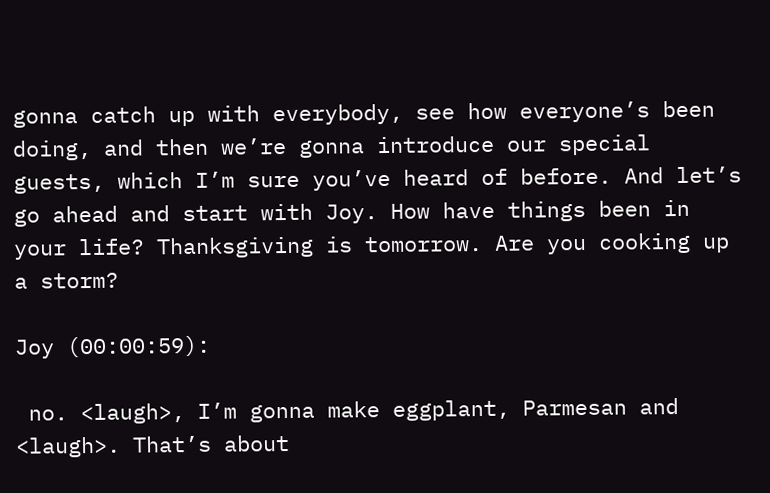gonna catch up with everybody, see how everyone’s been doing, and then we’re gonna introduce our special guests, which I’m sure you’ve heard of before. And let’s go ahead and start with Joy. How have things been in your life? Thanksgiving is tomorrow. Are you cooking up a storm?

Joy (00:00:59):

 no. <laugh>, I’m gonna make eggplant, Parmesan and <laugh>. That’s about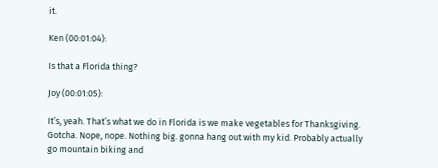it.

Ken (00:01:04):

Is that a Florida thing?

Joy (00:01:05):

It’s, yeah. That’s what we do in Florida is we make vegetables for Thanksgiving. Gotcha. Nope, nope. Nothing big. gonna hang out with my kid. Probably actually go mountain biking and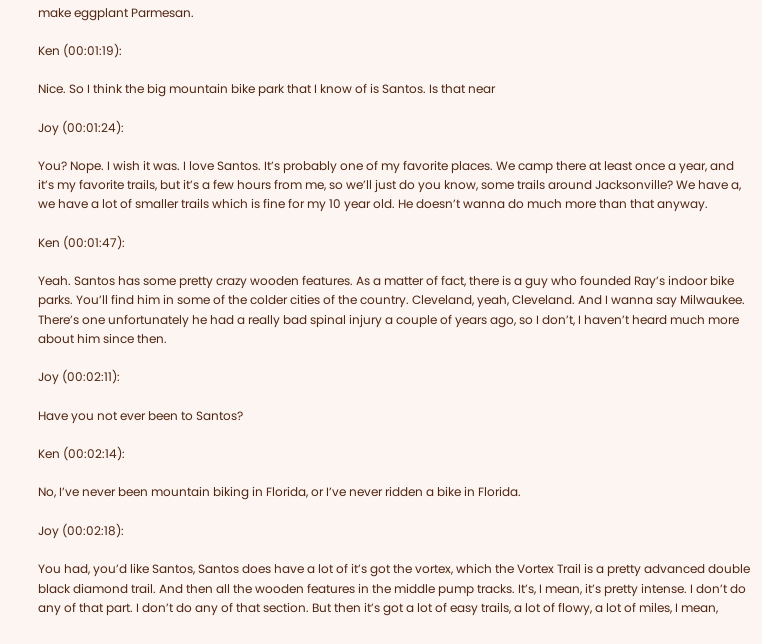make eggplant Parmesan.

Ken (00:01:19):

Nice. So I think the big mountain bike park that I know of is Santos. Is that near

Joy (00:01:24):

You? Nope. I wish it was. I love Santos. It’s probably one of my favorite places. We camp there at least once a year, and it’s my favorite trails, but it’s a few hours from me, so we’ll just do you know, some trails around Jacksonville? We have a, we have a lot of smaller trails which is fine for my 10 year old. He doesn’t wanna do much more than that anyway.

Ken (00:01:47):

Yeah. Santos has some pretty crazy wooden features. As a matter of fact, there is a guy who founded Ray’s indoor bike parks. You’ll find him in some of the colder cities of the country. Cleveland, yeah, Cleveland. And I wanna say Milwaukee. There’s one unfortunately he had a really bad spinal injury a couple of years ago, so I don’t, I haven’t heard much more about him since then.

Joy (00:02:11):

Have you not ever been to Santos?

Ken (00:02:14):

No, I’ve never been mountain biking in Florida, or I’ve never ridden a bike in Florida.

Joy (00:02:18):

You had, you’d like Santos, Santos does have a lot of it’s got the vortex, which the Vortex Trail is a pretty advanced double black diamond trail. And then all the wooden features in the middle pump tracks. It’s, I mean, it’s pretty intense. I don’t do any of that part. I don’t do any of that section. But then it’s got a lot of easy trails, a lot of flowy, a lot of miles, I mean,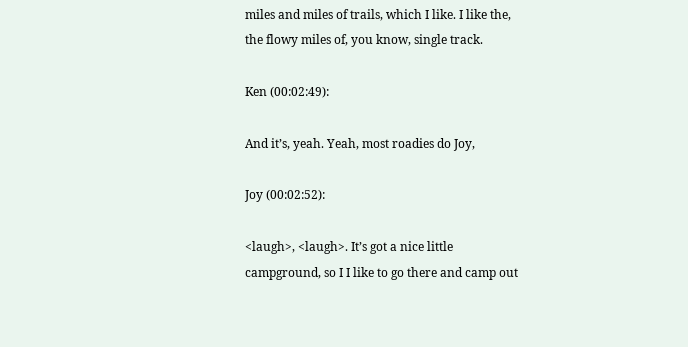miles and miles of trails, which I like. I like the, the flowy miles of, you know, single track.

Ken (00:02:49):

And it’s, yeah. Yeah, most roadies do Joy,

Joy (00:02:52):

<laugh>, <laugh>. It’s got a nice little campground, so I I like to go there and camp out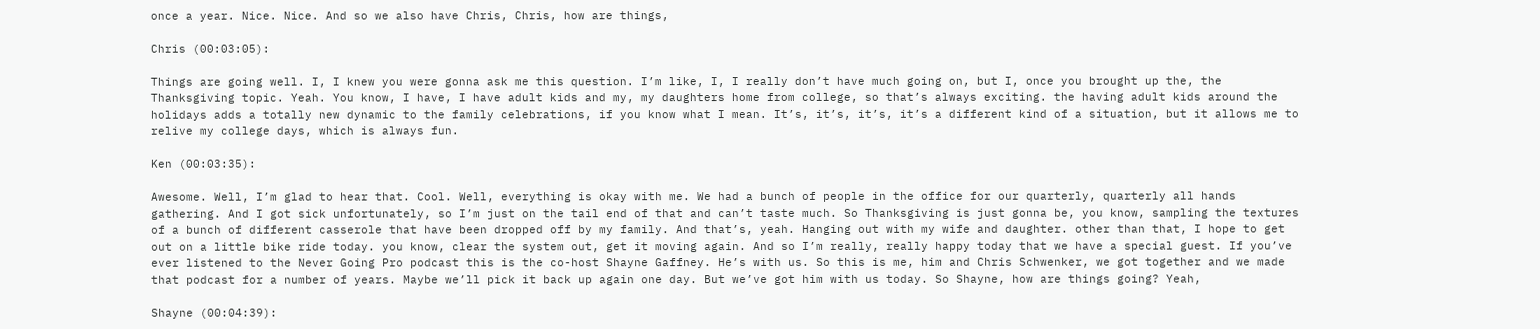once a year. Nice. Nice. And so we also have Chris, Chris, how are things,

Chris (00:03:05):

Things are going well. I, I knew you were gonna ask me this question. I’m like, I, I really don’t have much going on, but I, once you brought up the, the Thanksgiving topic. Yeah. You know, I have, I have adult kids and my, my daughters home from college, so that’s always exciting. the having adult kids around the holidays adds a totally new dynamic to the family celebrations, if you know what I mean. It’s, it’s, it’s, it’s a different kind of a situation, but it allows me to relive my college days, which is always fun.

Ken (00:03:35):

Awesome. Well, I’m glad to hear that. Cool. Well, everything is okay with me. We had a bunch of people in the office for our quarterly, quarterly all hands gathering. And I got sick unfortunately, so I’m just on the tail end of that and can’t taste much. So Thanksgiving is just gonna be, you know, sampling the textures of a bunch of different casserole that have been dropped off by my family. And that’s, yeah. Hanging out with my wife and daughter. other than that, I hope to get out on a little bike ride today. you know, clear the system out, get it moving again. And so I’m really, really happy today that we have a special guest. If you’ve ever listened to the Never Going Pro podcast this is the co-host Shayne Gaffney. He’s with us. So this is me, him and Chris Schwenker, we got together and we made that podcast for a number of years. Maybe we’ll pick it back up again one day. But we’ve got him with us today. So Shayne, how are things going? Yeah,

Shayne (00:04:39):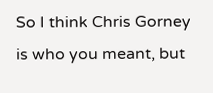So I think Chris Gorney is who you meant, but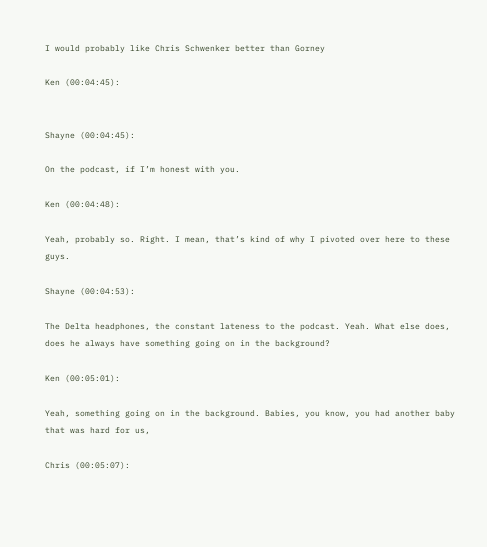I would probably like Chris Schwenker better than Gorney

Ken (00:04:45):


Shayne (00:04:45):

On the podcast, if I’m honest with you.

Ken (00:04:48):

Yeah, probably so. Right. I mean, that’s kind of why I pivoted over here to these guys.

Shayne (00:04:53):

The Delta headphones, the constant lateness to the podcast. Yeah. What else does, does he always have something going on in the background?

Ken (00:05:01):

Yeah, something going on in the background. Babies, you know, you had another baby that was hard for us,

Chris (00:05:07):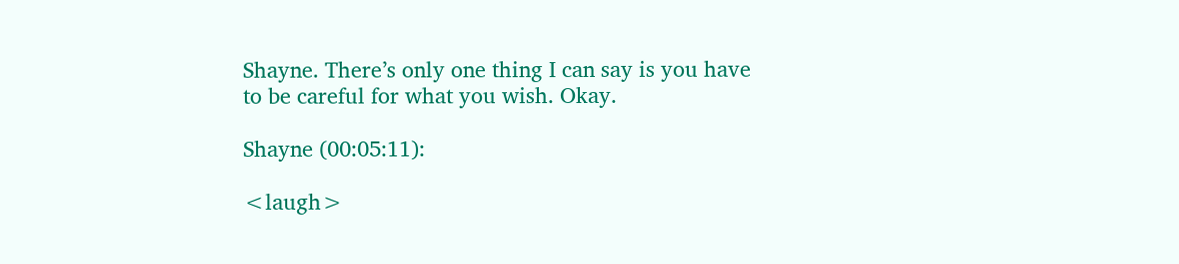Shayne. There’s only one thing I can say is you have to be careful for what you wish. Okay.

Shayne (00:05:11):

<laugh>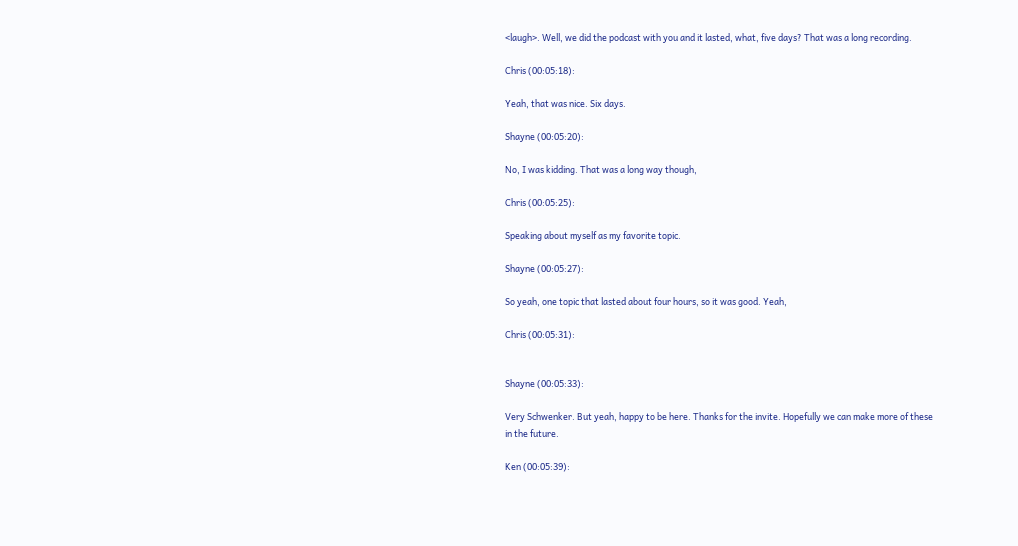<laugh>. Well, we did the podcast with you and it lasted, what, five days? That was a long recording.

Chris (00:05:18):

Yeah, that was nice. Six days.

Shayne (00:05:20):

No, I was kidding. That was a long way though,

Chris (00:05:25):

Speaking about myself as my favorite topic.

Shayne (00:05:27):

So yeah, one topic that lasted about four hours, so it was good. Yeah,

Chris (00:05:31):


Shayne (00:05:33):

Very Schwenker. But yeah, happy to be here. Thanks for the invite. Hopefully we can make more of these in the future.

Ken (00:05:39):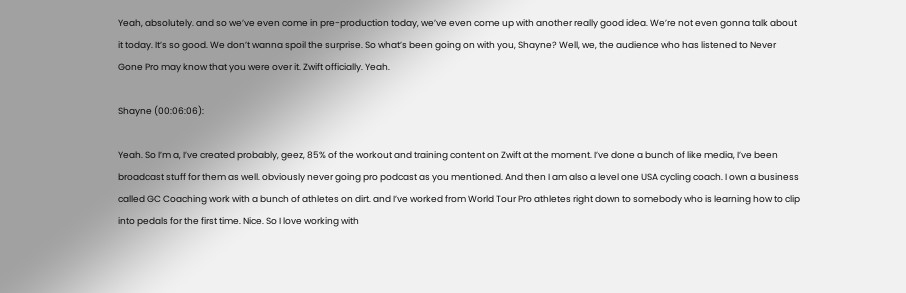Yeah, absolutely. and so we’ve even come in pre-production today, we’ve even come up with another really good idea. We’re not even gonna talk about it today. It’s so good. We don’t wanna spoil the surprise. So what’s been going on with you, Shayne? Well, we, the audience who has listened to Never Gone Pro may know that you were over it. Zwift officially. Yeah.

Shayne (00:06:06):

Yeah. So I’m a, I’ve created probably, geez, 85% of the workout and training content on Zwift at the moment. I’ve done a bunch of like media, I’ve been broadcast stuff for them as well. obviously never going pro podcast as you mentioned. And then I am also a level one USA cycling coach. I own a business called GC Coaching work with a bunch of athletes on dirt. and I’ve worked from World Tour Pro athletes right down to somebody who is learning how to clip into pedals for the first time. Nice. So I love working with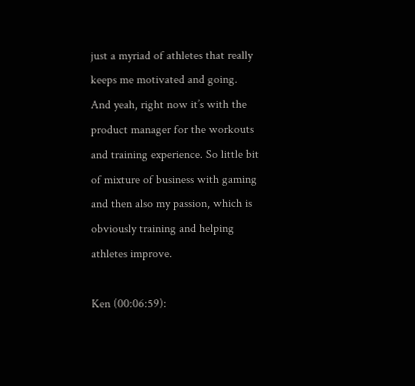just a myriad of athletes that really keeps me motivated and going. And yeah, right now it’s with the product manager for the workouts and training experience. So little bit of mixture of business with gaming and then also my passion, which is obviously training and helping athletes improve.

Ken (00:06:59):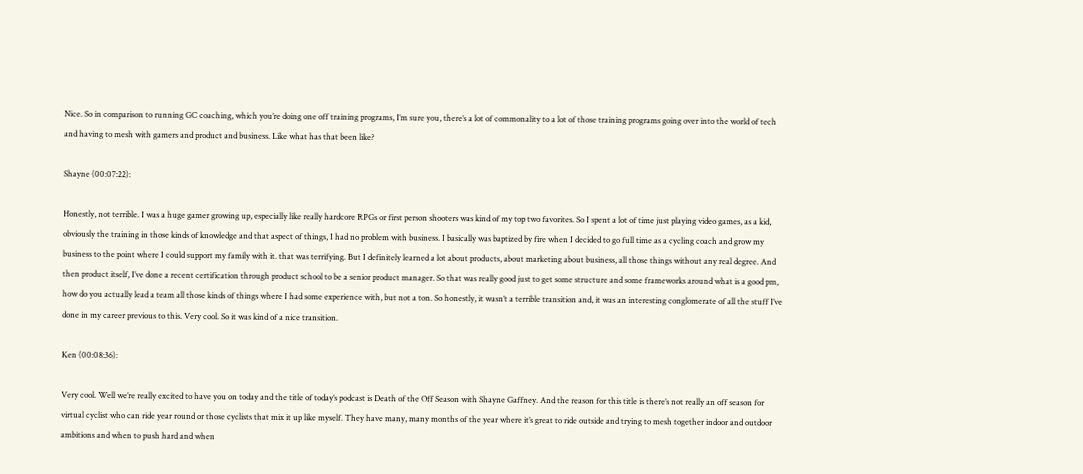Nice. So in comparison to running GC coaching, which you’re doing one off training programs, I’m sure you, there’s a lot of commonality to a lot of those training programs going over into the world of tech and having to mesh with gamers and product and business. Like what has that been like?

Shayne (00:07:22):

Honestly, not terrible. I was a huge gamer growing up, especially like really hardcore RPGs or first person shooters was kind of my top two favorites. So I spent a lot of time just playing video games, as a kid, obviously the training in those kinds of knowledge and that aspect of things, I had no problem with business. I basically was baptized by fire when I decided to go full time as a cycling coach and grow my business to the point where I could support my family with it. that was terrifying. But I definitely learned a lot about products, about marketing about business, all those things without any real degree. And then product itself, I’ve done a recent certification through product school to be a senior product manager. So that was really good just to get some structure and some frameworks around what is a good pm, how do you actually lead a team all those kinds of things where I had some experience with, but not a ton. So honestly, it wasn’t a terrible transition and, it was an interesting conglomerate of all the stuff I’ve done in my career previous to this. Very cool. So it was kind of a nice transition.

Ken (00:08:36):

Very cool. Well we’re really excited to have you on today and the title of today’s podcast is Death of the Off Season with Shayne Gaffney. And the reason for this title is there’s not really an off season for virtual cyclist who can ride year round or those cyclists that mix it up like myself. They have many, many months of the year where it’s great to ride outside and trying to mesh together indoor and outdoor ambitions and when to push hard and when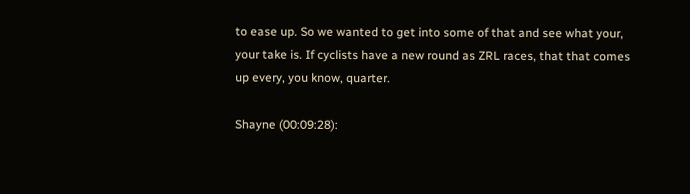to ease up. So we wanted to get into some of that and see what your, your take is. If cyclists have a new round as ZRL races, that that comes up every, you know, quarter.

Shayne (00:09:28):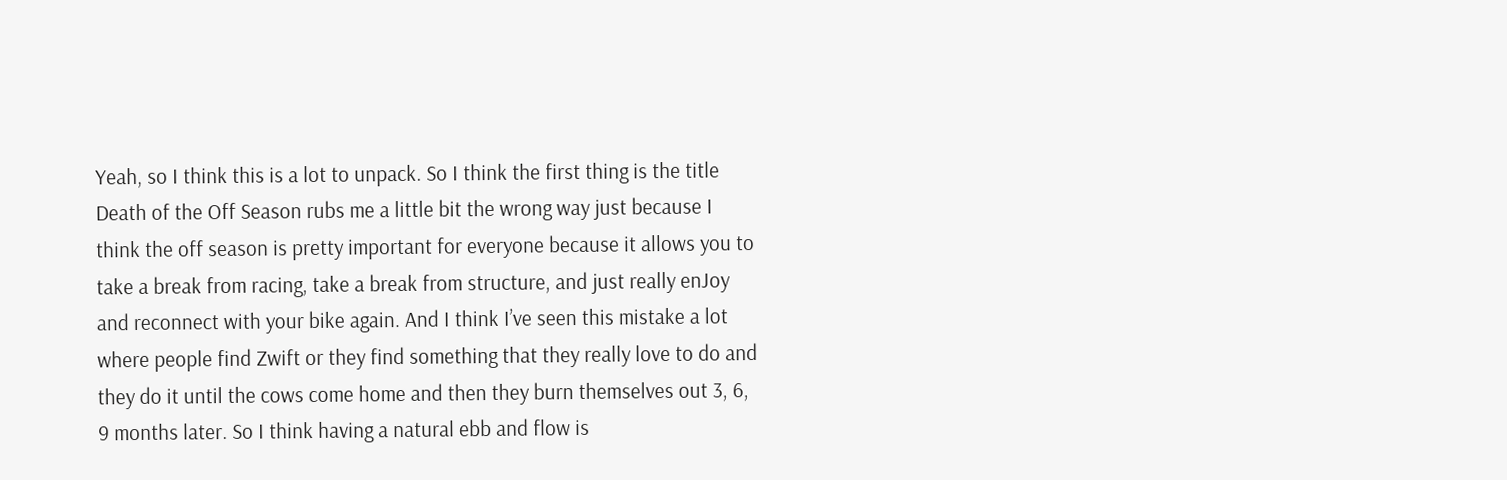Yeah, so I think this is a lot to unpack. So I think the first thing is the title Death of the Off Season rubs me a little bit the wrong way just because I think the off season is pretty important for everyone because it allows you to take a break from racing, take a break from structure, and just really enJoy and reconnect with your bike again. And I think I’ve seen this mistake a lot where people find Zwift or they find something that they really love to do and they do it until the cows come home and then they burn themselves out 3, 6, 9 months later. So I think having a natural ebb and flow is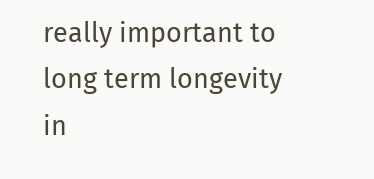really important to long term longevity in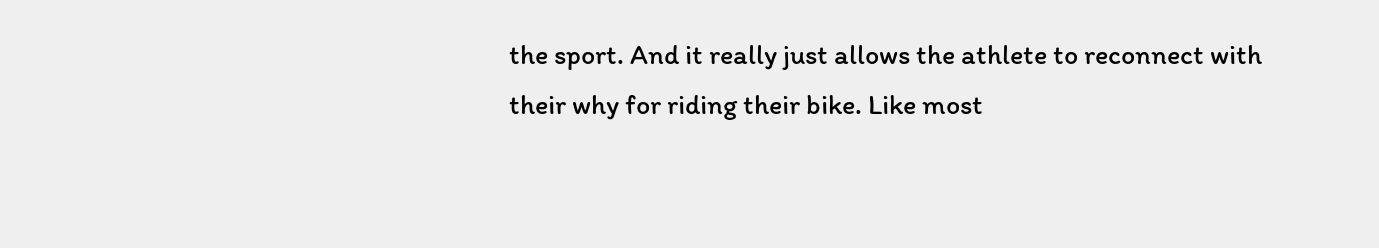the sport. And it really just allows the athlete to reconnect with their why for riding their bike. Like most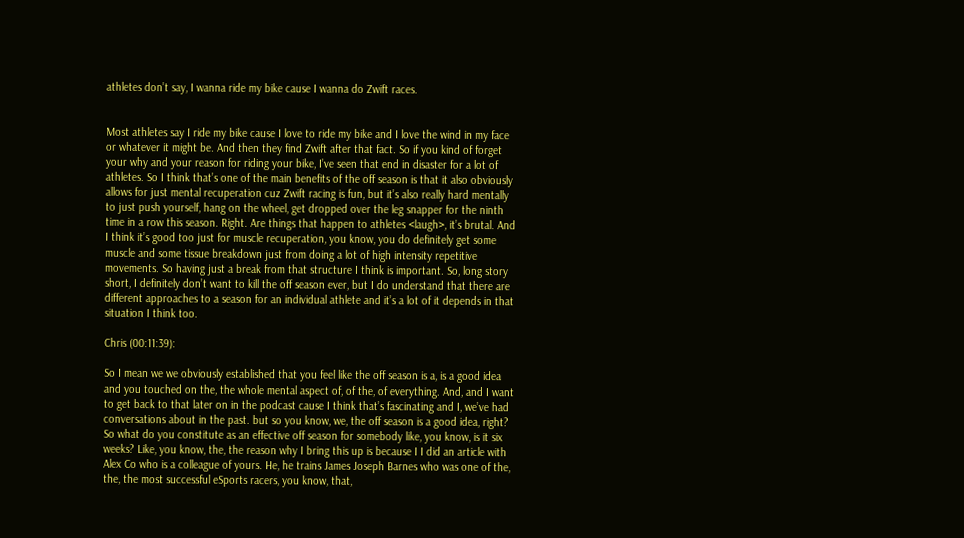athletes don’t say, I wanna ride my bike cause I wanna do Zwift races.


Most athletes say I ride my bike cause I love to ride my bike and I love the wind in my face or whatever it might be. And then they find Zwift after that fact. So if you kind of forget your why and your reason for riding your bike, I’ve seen that end in disaster for a lot of athletes. So I think that’s one of the main benefits of the off season is that it also obviously allows for just mental recuperation cuz Zwift racing is fun, but it’s also really hard mentally to just push yourself, hang on the wheel, get dropped over the leg snapper for the ninth time in a row this season. Right. Are things that happen to athletes <laugh>, it’s brutal. And I think it’s good too just for muscle recuperation, you know, you do definitely get some muscle and some tissue breakdown just from doing a lot of high intensity repetitive movements. So having just a break from that structure I think is important. So, long story short, I definitely don’t want to kill the off season ever, but I do understand that there are different approaches to a season for an individual athlete and it’s a lot of it depends in that situation I think too.

Chris (00:11:39):

So I mean we we obviously established that you feel like the off season is a, is a good idea and you touched on the, the whole mental aspect of, of the, of everything. And, and I want to get back to that later on in the podcast cause I think that’s fascinating and I, we’ve had conversations about in the past. but so you know, we, the off season is a good idea, right? So what do you constitute as an effective off season for somebody like, you know, is it six weeks? Like, you know, the, the reason why I bring this up is because I I did an article with Alex Co who is a colleague of yours. He, he trains James Joseph Barnes who was one of the, the, the most successful eSports racers, you know, that,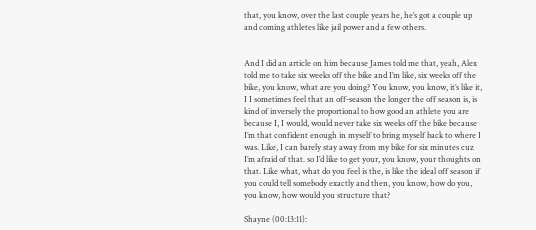that, you know, over the last couple years he, he’s got a couple up and coming athletes like jail power and a few others.


And I did an article on him because James told me that, yeah, Alex told me to take six weeks off the bike and I’m like, six weeks off the bike, you know, what are you doing? You know, you know, it’s like it, I I sometimes feel that an off-season the longer the off season is, is kind of inversely the proportional to how good an athlete you are because I, I would, would never take six weeks off the bike because I’m that confident enough in myself to bring myself back to where I was. Like, I can barely stay away from my bike for six minutes cuz I’m afraid of that. so I’d like to get your, you know, your thoughts on that. Like what, what do you feel is the, is like the ideal off season if you could tell somebody exactly and then, you know, how do you, you know, how would you structure that?

Shayne (00:13:11):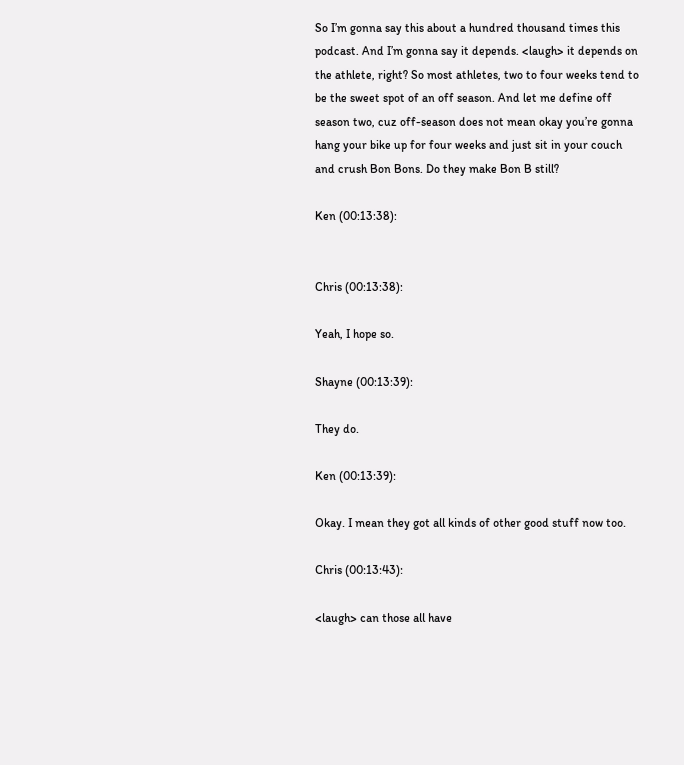So I’m gonna say this about a hundred thousand times this podcast. And I’m gonna say it depends. <laugh> it depends on the athlete, right? So most athletes, two to four weeks tend to be the sweet spot of an off season. And let me define off season two, cuz off-season does not mean okay you’re gonna hang your bike up for four weeks and just sit in your couch and crush Bon Bons. Do they make Bon B still?

Ken (00:13:38):


Chris (00:13:38):

Yeah, I hope so.

Shayne (00:13:39):

They do.

Ken (00:13:39):

Okay. I mean they got all kinds of other good stuff now too.

Chris (00:13:43):

<laugh> can those all have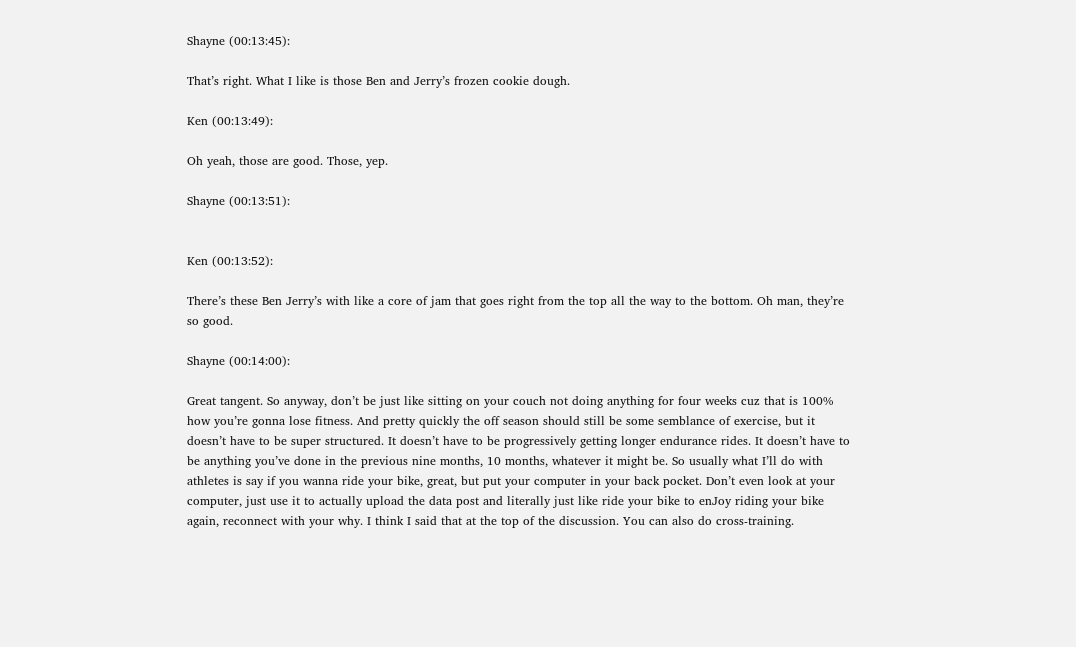Shayne (00:13:45):

That’s right. What I like is those Ben and Jerry’s frozen cookie dough.

Ken (00:13:49):

Oh yeah, those are good. Those, yep.

Shayne (00:13:51):


Ken (00:13:52):

There’s these Ben Jerry’s with like a core of jam that goes right from the top all the way to the bottom. Oh man, they’re so good.

Shayne (00:14:00):

Great tangent. So anyway, don’t be just like sitting on your couch not doing anything for four weeks cuz that is 100% how you’re gonna lose fitness. And pretty quickly the off season should still be some semblance of exercise, but it doesn’t have to be super structured. It doesn’t have to be progressively getting longer endurance rides. It doesn’t have to be anything you’ve done in the previous nine months, 10 months, whatever it might be. So usually what I’ll do with athletes is say if you wanna ride your bike, great, but put your computer in your back pocket. Don’t even look at your computer, just use it to actually upload the data post and literally just like ride your bike to enJoy riding your bike again, reconnect with your why. I think I said that at the top of the discussion. You can also do cross-training.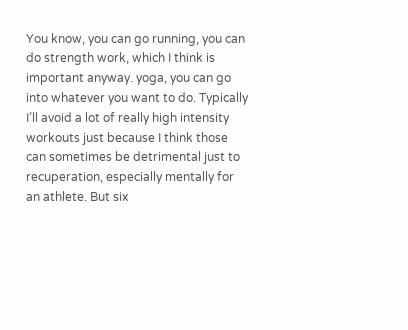You know, you can go running, you can do strength work, which I think is important anyway. yoga, you can go into whatever you want to do. Typically I’ll avoid a lot of really high intensity workouts just because I think those can sometimes be detrimental just to recuperation, especially mentally for an athlete. But six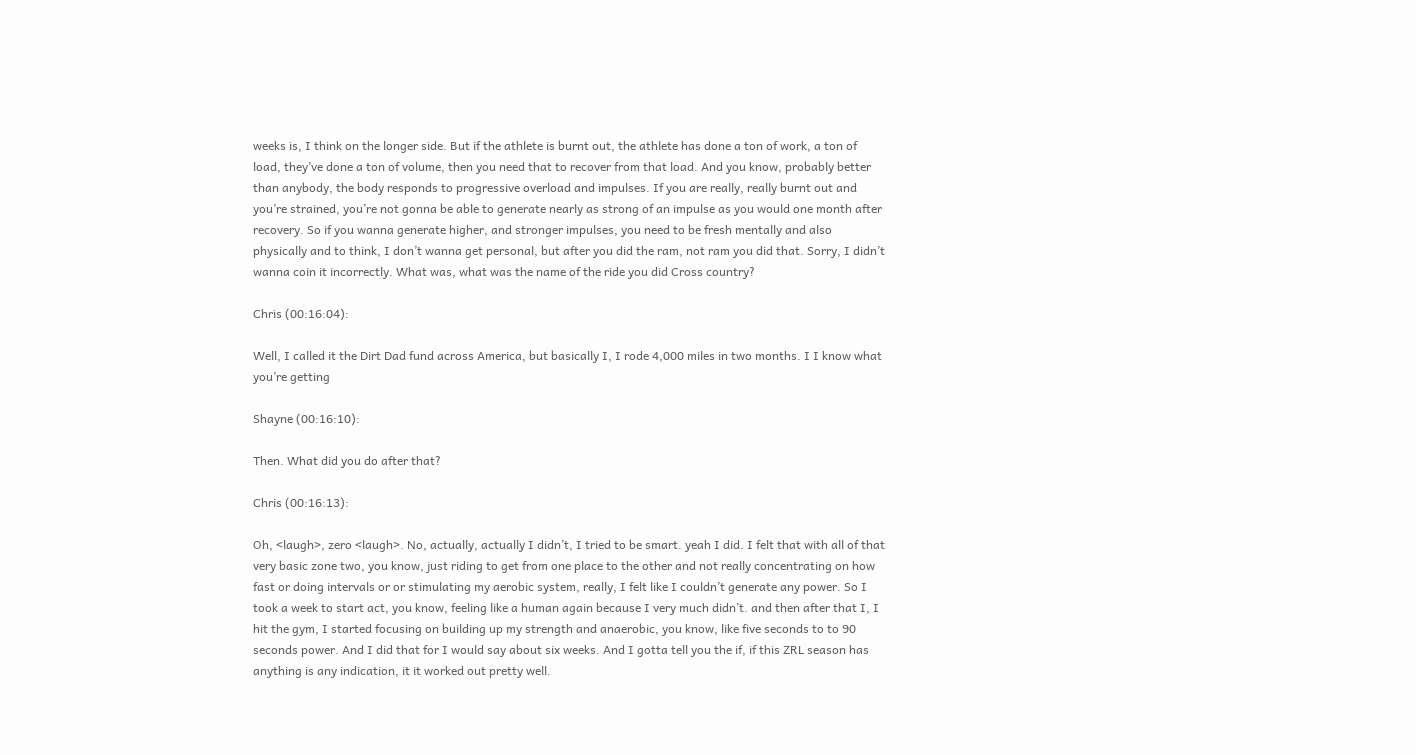weeks is, I think on the longer side. But if the athlete is burnt out, the athlete has done a ton of work, a ton of load, they’ve done a ton of volume, then you need that to recover from that load. And you know, probably better than anybody, the body responds to progressive overload and impulses. If you are really, really burnt out and you’re strained, you’re not gonna be able to generate nearly as strong of an impulse as you would one month after recovery. So if you wanna generate higher, and stronger impulses, you need to be fresh mentally and also physically and to think, I don’t wanna get personal, but after you did the ram, not ram you did that. Sorry, I didn’t wanna coin it incorrectly. What was, what was the name of the ride you did Cross country?

Chris (00:16:04):

Well, I called it the Dirt Dad fund across America, but basically I, I rode 4,000 miles in two months. I I know what you’re getting

Shayne (00:16:10):

Then. What did you do after that?

Chris (00:16:13):

Oh, <laugh>, zero <laugh>. No, actually, actually I didn’t, I tried to be smart. yeah I did. I felt that with all of that very basic zone two, you know, just riding to get from one place to the other and not really concentrating on how fast or doing intervals or or stimulating my aerobic system, really, I felt like I couldn’t generate any power. So I took a week to start act, you know, feeling like a human again because I very much didn’t. and then after that I, I hit the gym, I started focusing on building up my strength and anaerobic, you know, like five seconds to to 90 seconds power. And I did that for I would say about six weeks. And I gotta tell you the if, if this ZRL season has anything is any indication, it it worked out pretty well.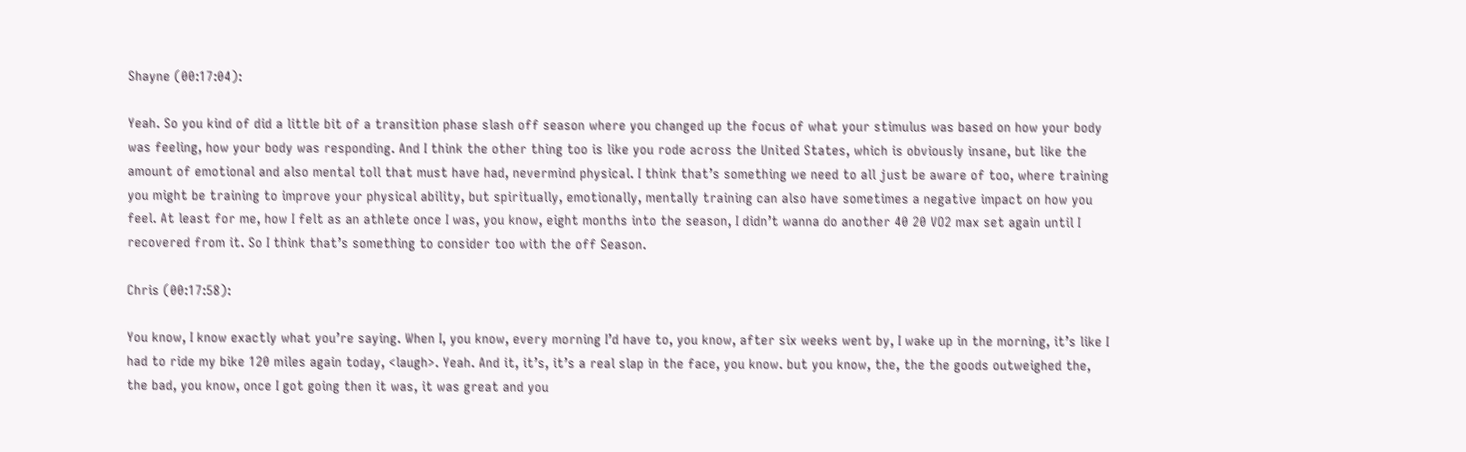Shayne (00:17:04):

Yeah. So you kind of did a little bit of a transition phase slash off season where you changed up the focus of what your stimulus was based on how your body was feeling, how your body was responding. And I think the other thing too is like you rode across the United States, which is obviously insane, but like the amount of emotional and also mental toll that must have had, nevermind physical. I think that’s something we need to all just be aware of too, where training you might be training to improve your physical ability, but spiritually, emotionally, mentally training can also have sometimes a negative impact on how you feel. At least for me, how I felt as an athlete once I was, you know, eight months into the season, I didn’t wanna do another 40 20 VO2 max set again until I recovered from it. So I think that’s something to consider too with the off Season.

Chris (00:17:58):

You know, I know exactly what you’re saying. When I, you know, every morning I’d have to, you know, after six weeks went by, I wake up in the morning, it’s like I had to ride my bike 120 miles again today, <laugh>. Yeah. And it, it’s, it’s a real slap in the face, you know. but you know, the, the the goods outweighed the, the bad, you know, once I got going then it was, it was great and you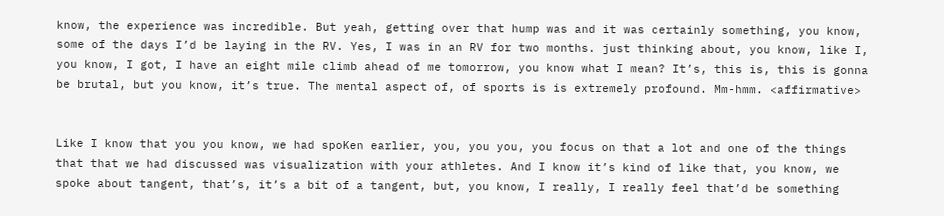know, the experience was incredible. But yeah, getting over that hump was and it was certainly something, you know, some of the days I’d be laying in the RV. Yes, I was in an RV for two months. just thinking about, you know, like I, you know, I got, I have an eight mile climb ahead of me tomorrow, you know what I mean? It’s, this is, this is gonna be brutal, but you know, it’s true. The mental aspect of, of sports is is extremely profound. Mm-hmm. <affirmative>


Like I know that you you know, we had spoKen earlier, you, you you, you focus on that a lot and one of the things that that we had discussed was visualization with your athletes. And I know it’s kind of like that, you know, we spoke about tangent, that’s, it’s a bit of a tangent, but, you know, I really, I really feel that’d be something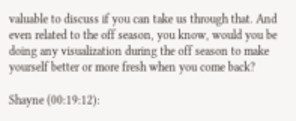valuable to discuss if you can take us through that. And even related to the off season, you know, would you be doing any visualization during the off season to make yourself better or more fresh when you come back?

Shayne (00:19:12):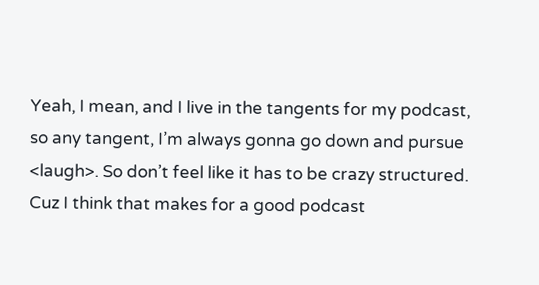Yeah, I mean, and I live in the tangents for my podcast, so any tangent, I’m always gonna go down and pursue <laugh>. So don’t feel like it has to be crazy structured. Cuz I think that makes for a good podcast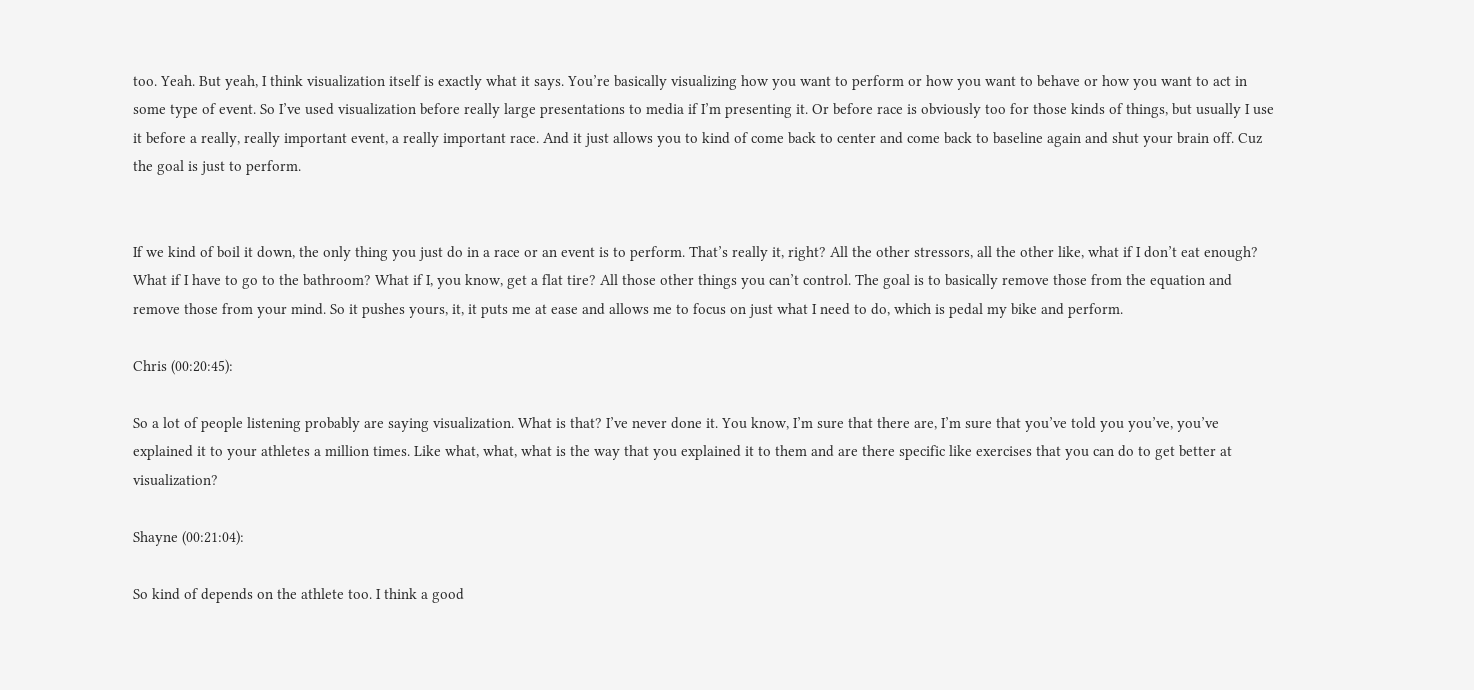too. Yeah. But yeah, I think visualization itself is exactly what it says. You’re basically visualizing how you want to perform or how you want to behave or how you want to act in some type of event. So I’ve used visualization before really large presentations to media if I’m presenting it. Or before race is obviously too for those kinds of things, but usually I use it before a really, really important event, a really important race. And it just allows you to kind of come back to center and come back to baseline again and shut your brain off. Cuz the goal is just to perform.


If we kind of boil it down, the only thing you just do in a race or an event is to perform. That’s really it, right? All the other stressors, all the other like, what if I don’t eat enough? What if I have to go to the bathroom? What if I, you know, get a flat tire? All those other things you can’t control. The goal is to basically remove those from the equation and remove those from your mind. So it pushes yours, it, it puts me at ease and allows me to focus on just what I need to do, which is pedal my bike and perform.

Chris (00:20:45):

So a lot of people listening probably are saying visualization. What is that? I’ve never done it. You know, I’m sure that there are, I’m sure that you’ve told you you’ve, you’ve explained it to your athletes a million times. Like what, what, what is the way that you explained it to them and are there specific like exercises that you can do to get better at visualization?

Shayne (00:21:04):

So kind of depends on the athlete too. I think a good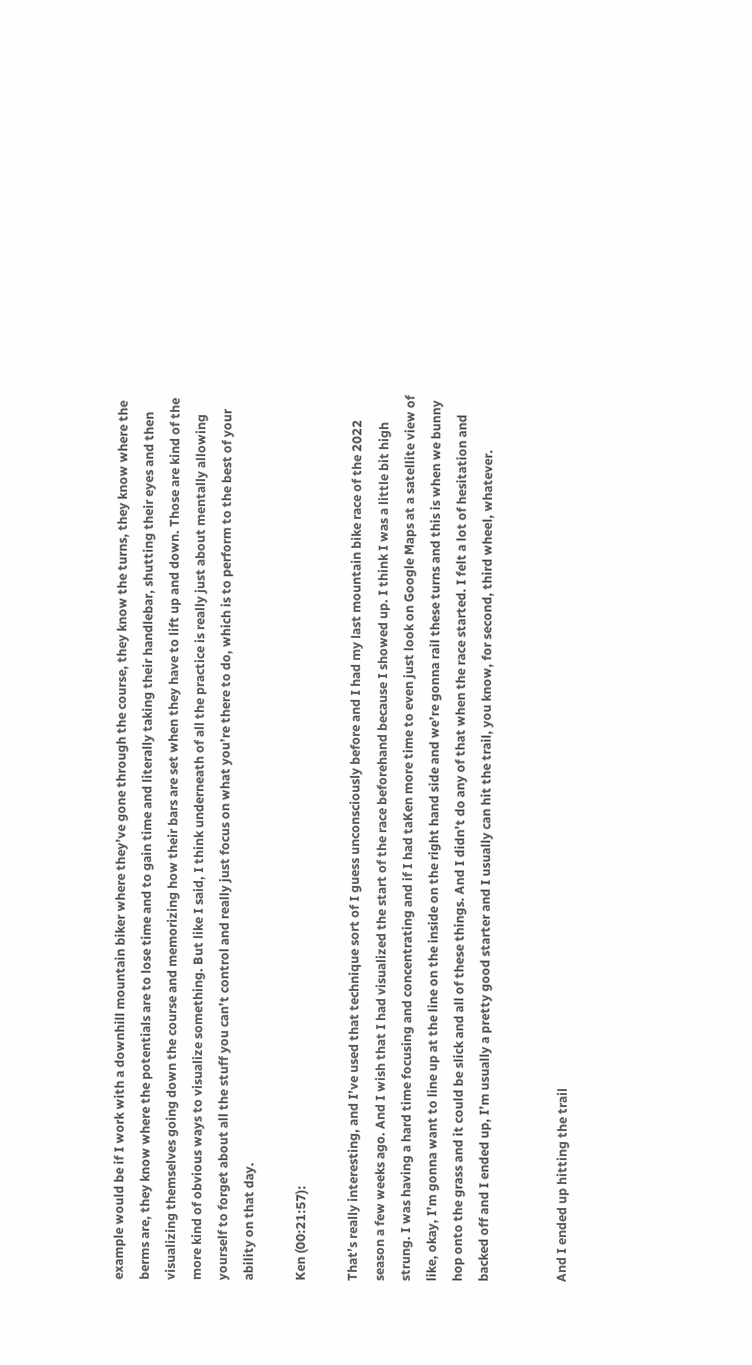example would be if I work with a downhill mountain biker where they’ve gone through the course, they know the turns, they know where the berms are, they know where the potentials are to lose time and to gain time and literally taking their handlebar, shutting their eyes and then visualizing themselves going down the course and memorizing how their bars are set when they have to lift up and down. Those are kind of the more kind of obvious ways to visualize something. But like I said, I think underneath of all the practice is really just about mentally allowing yourself to forget about all the stuff you can’t control and really just focus on what you’re there to do, which is to perform to the best of your ability on that day.

Ken (00:21:57):

That’s really interesting, and I’ve used that technique sort of I guess unconsciously before and I had my last mountain bike race of the 2022 season a few weeks ago. And I wish that I had visualized the start of the race beforehand because I showed up. I think I was a little bit high strung. I was having a hard time focusing and concentrating and if I had taKen more time to even just look on Google Maps at a satellite view of like, okay, I’m gonna want to line up at the line on the inside on the right hand side and we’re gonna rail these turns and this is when we bunny hop onto the grass and it could be slick and all of these things. And I didn’t do any of that when the race started. I felt a lot of hesitation and backed off and I ended up, I’m usually a pretty good starter and I usually can hit the trail, you know, for second, third wheel, whatever.


And I ended up hitting the trail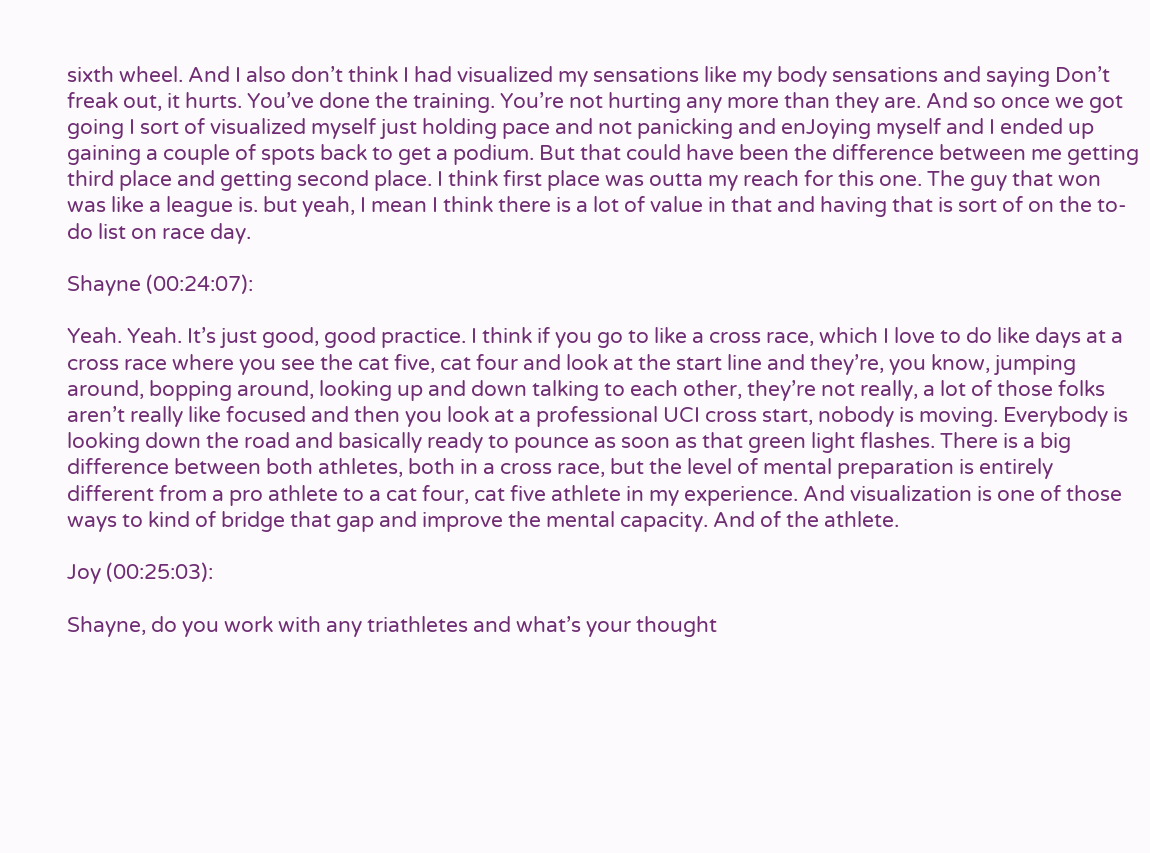sixth wheel. And I also don’t think I had visualized my sensations like my body sensations and saying Don’t freak out, it hurts. You’ve done the training. You’re not hurting any more than they are. And so once we got going I sort of visualized myself just holding pace and not panicking and enJoying myself and I ended up gaining a couple of spots back to get a podium. But that could have been the difference between me getting third place and getting second place. I think first place was outta my reach for this one. The guy that won was like a league is. but yeah, I mean I think there is a lot of value in that and having that is sort of on the to-do list on race day.

Shayne (00:24:07):

Yeah. Yeah. It’s just good, good practice. I think if you go to like a cross race, which I love to do like days at a cross race where you see the cat five, cat four and look at the start line and they’re, you know, jumping around, bopping around, looking up and down talking to each other, they’re not really, a lot of those folks aren’t really like focused and then you look at a professional UCI cross start, nobody is moving. Everybody is looking down the road and basically ready to pounce as soon as that green light flashes. There is a big difference between both athletes, both in a cross race, but the level of mental preparation is entirely different from a pro athlete to a cat four, cat five athlete in my experience. And visualization is one of those ways to kind of bridge that gap and improve the mental capacity. And of the athlete.

Joy (00:25:03):

Shayne, do you work with any triathletes and what’s your thought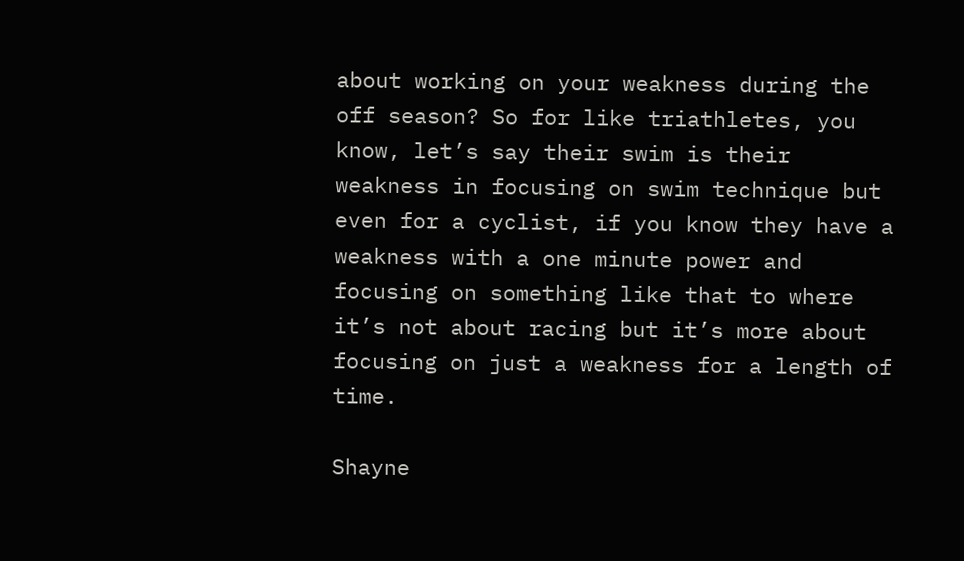about working on your weakness during the off season? So for like triathletes, you know, let’s say their swim is their weakness in focusing on swim technique but even for a cyclist, if you know they have a weakness with a one minute power and focusing on something like that to where it’s not about racing but it’s more about focusing on just a weakness for a length of time.

Shayne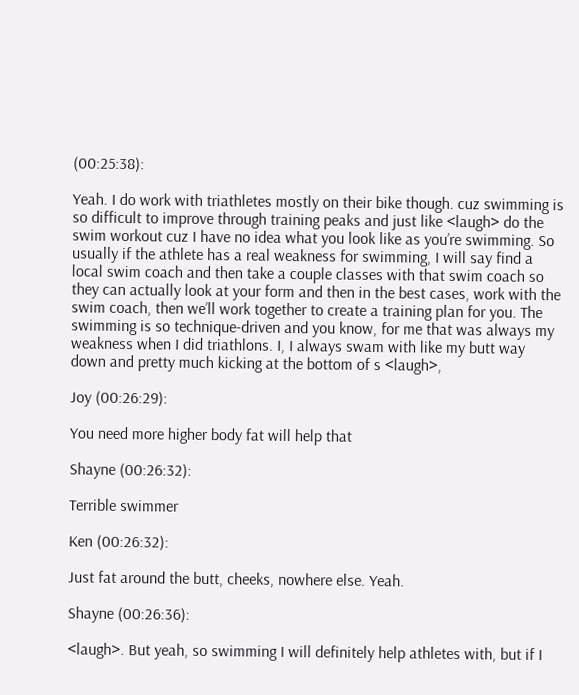(00:25:38):

Yeah. I do work with triathletes mostly on their bike though. cuz swimming is so difficult to improve through training peaks and just like <laugh> do the swim workout cuz I have no idea what you look like as you’re swimming. So usually if the athlete has a real weakness for swimming, I will say find a local swim coach and then take a couple classes with that swim coach so they can actually look at your form and then in the best cases, work with the swim coach, then we’ll work together to create a training plan for you. The swimming is so technique-driven and you know, for me that was always my weakness when I did triathlons. I, I always swam with like my butt way down and pretty much kicking at the bottom of s <laugh>,

Joy (00:26:29):

You need more higher body fat will help that

Shayne (00:26:32):

Terrible swimmer

Ken (00:26:32):

Just fat around the butt, cheeks, nowhere else. Yeah.

Shayne (00:26:36):

<laugh>. But yeah, so swimming I will definitely help athletes with, but if I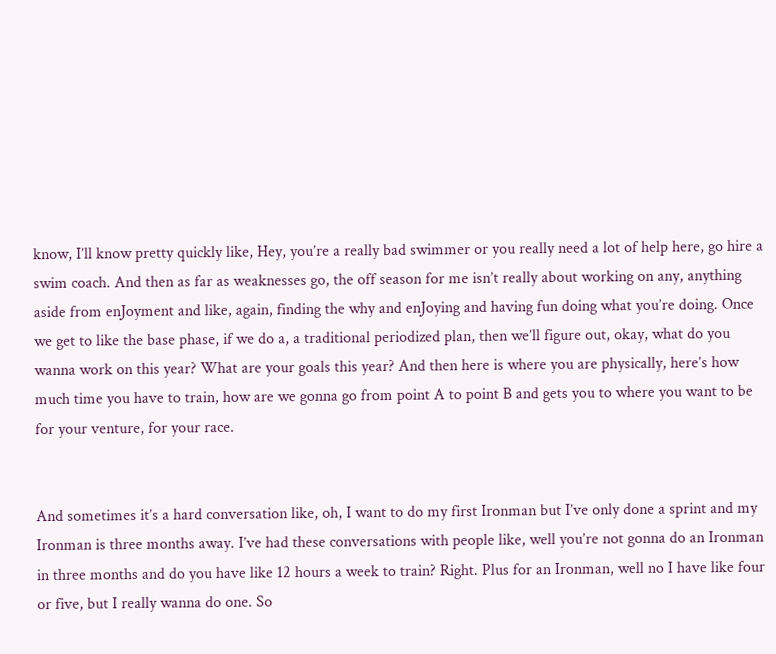know, I’ll know pretty quickly like, Hey, you’re a really bad swimmer or you really need a lot of help here, go hire a swim coach. And then as far as weaknesses go, the off season for me isn’t really about working on any, anything aside from enJoyment and like, again, finding the why and enJoying and having fun doing what you’re doing. Once we get to like the base phase, if we do a, a traditional periodized plan, then we’ll figure out, okay, what do you wanna work on this year? What are your goals this year? And then here is where you are physically, here’s how much time you have to train, how are we gonna go from point A to point B and gets you to where you want to be for your venture, for your race.


And sometimes it’s a hard conversation like, oh, I want to do my first Ironman but I’ve only done a sprint and my Ironman is three months away. I’ve had these conversations with people like, well you’re not gonna do an Ironman in three months and do you have like 12 hours a week to train? Right. Plus for an Ironman, well no I have like four or five, but I really wanna do one. So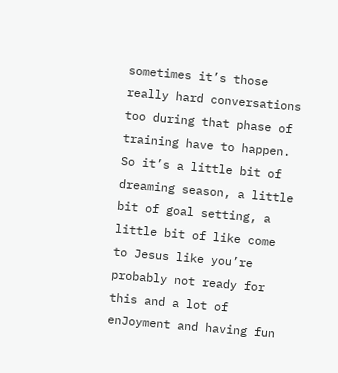sometimes it’s those really hard conversations too during that phase of training have to happen. So it’s a little bit of dreaming season, a little bit of goal setting, a little bit of like come to Jesus like you’re probably not ready for this and a lot of enJoyment and having fun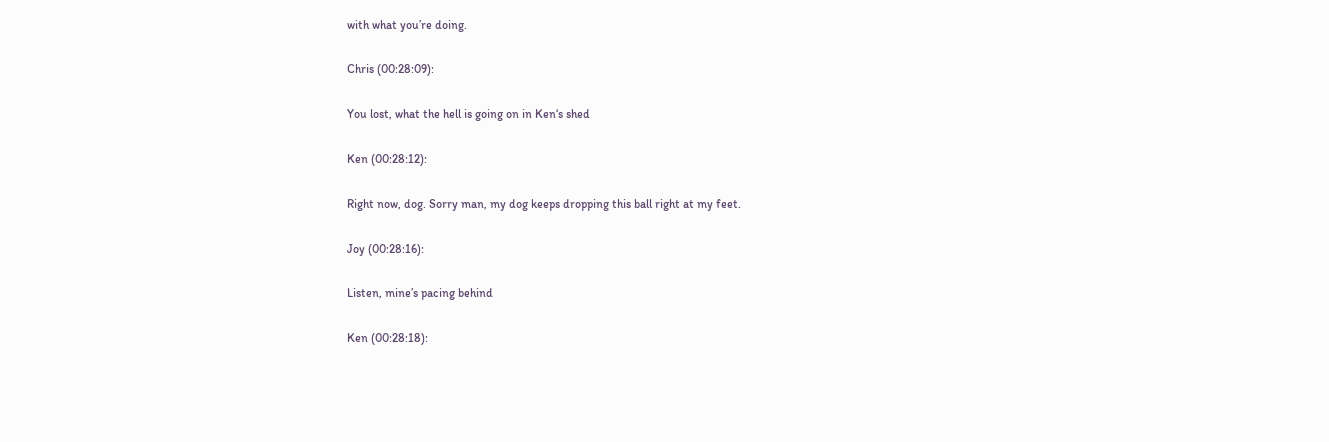with what you’re doing.

Chris (00:28:09):

You lost, what the hell is going on in Ken‘s shed

Ken (00:28:12):

Right now, dog. Sorry man, my dog keeps dropping this ball right at my feet.

Joy (00:28:16):

Listen, mine’s pacing behind

Ken (00:28:18):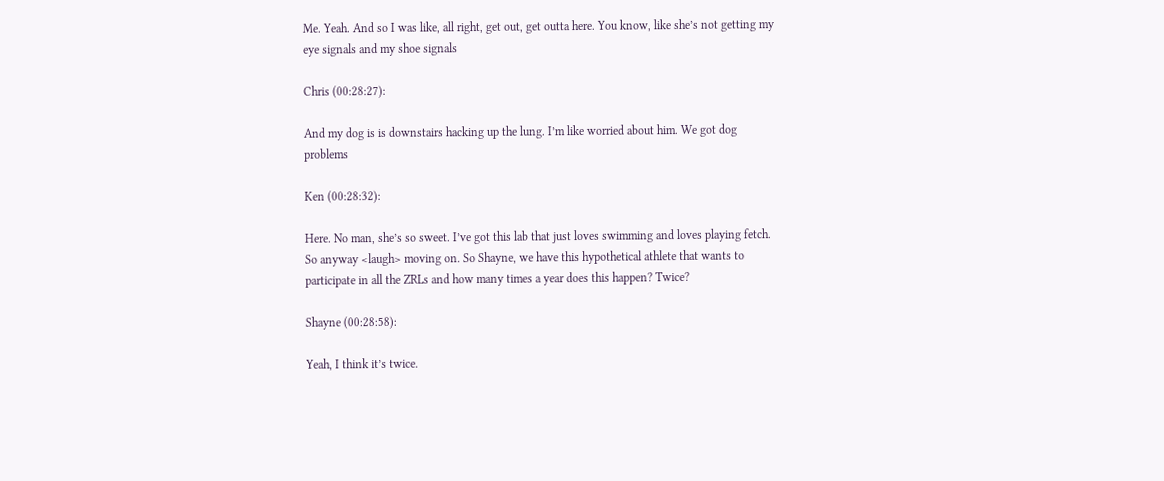Me. Yeah. And so I was like, all right, get out, get outta here. You know, like she’s not getting my eye signals and my shoe signals

Chris (00:28:27):

And my dog is is downstairs hacking up the lung. I’m like worried about him. We got dog problems

Ken (00:28:32):

Here. No man, she’s so sweet. I’ve got this lab that just loves swimming and loves playing fetch. So anyway <laugh> moving on. So Shayne, we have this hypothetical athlete that wants to participate in all the ZRLs and how many times a year does this happen? Twice?

Shayne (00:28:58):

Yeah, I think it’s twice.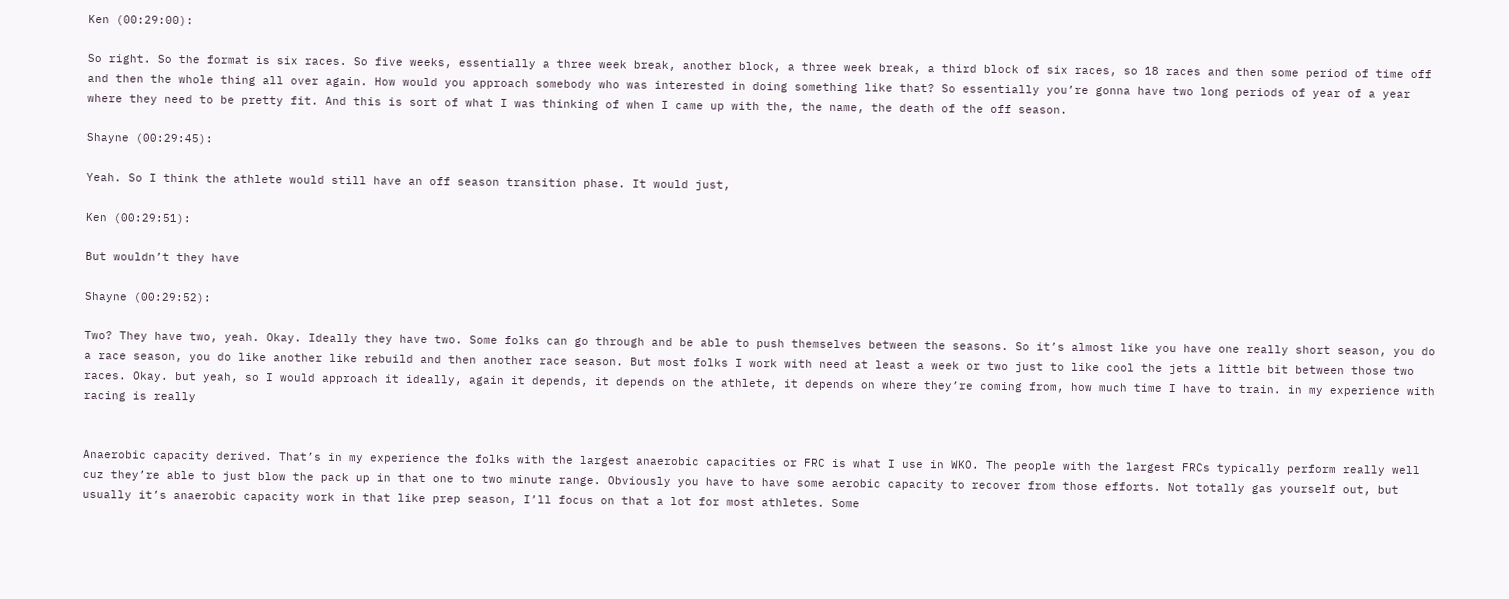Ken (00:29:00):

So right. So the format is six races. So five weeks, essentially a three week break, another block, a three week break, a third block of six races, so 18 races and then some period of time off and then the whole thing all over again. How would you approach somebody who was interested in doing something like that? So essentially you’re gonna have two long periods of year of a year where they need to be pretty fit. And this is sort of what I was thinking of when I came up with the, the name, the death of the off season.

Shayne (00:29:45):

Yeah. So I think the athlete would still have an off season transition phase. It would just,

Ken (00:29:51):

But wouldn’t they have

Shayne (00:29:52):

Two? They have two, yeah. Okay. Ideally they have two. Some folks can go through and be able to push themselves between the seasons. So it’s almost like you have one really short season, you do a race season, you do like another like rebuild and then another race season. But most folks I work with need at least a week or two just to like cool the jets a little bit between those two races. Okay. but yeah, so I would approach it ideally, again it depends, it depends on the athlete, it depends on where they’re coming from, how much time I have to train. in my experience with racing is really


Anaerobic capacity derived. That’s in my experience the folks with the largest anaerobic capacities or FRC is what I use in WKO. The people with the largest FRCs typically perform really well cuz they’re able to just blow the pack up in that one to two minute range. Obviously you have to have some aerobic capacity to recover from those efforts. Not totally gas yourself out, but usually it’s anaerobic capacity work in that like prep season, I’ll focus on that a lot for most athletes. Some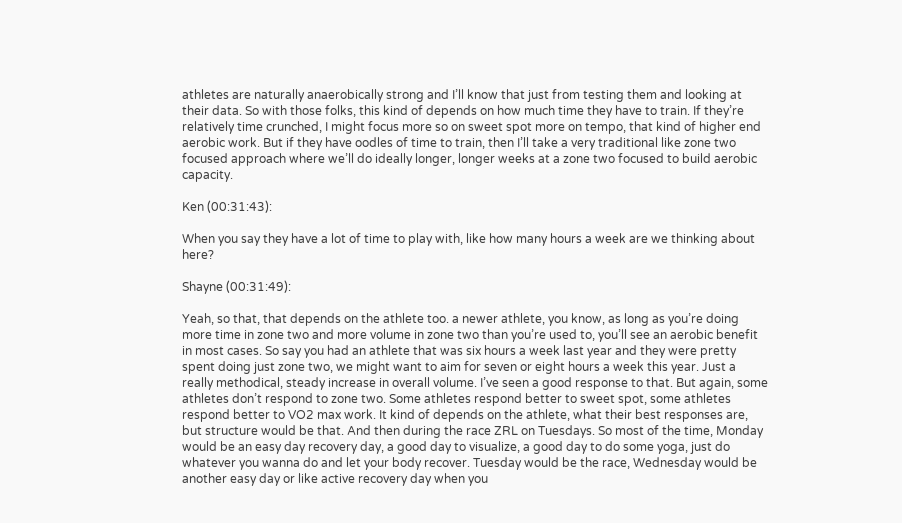athletes are naturally anaerobically strong and I’ll know that just from testing them and looking at their data. So with those folks, this kind of depends on how much time they have to train. If they’re relatively time crunched, I might focus more so on sweet spot more on tempo, that kind of higher end aerobic work. But if they have oodles of time to train, then I’ll take a very traditional like zone two focused approach where we’ll do ideally longer, longer weeks at a zone two focused to build aerobic capacity.

Ken (00:31:43):

When you say they have a lot of time to play with, like how many hours a week are we thinking about here?

Shayne (00:31:49):

Yeah, so that, that depends on the athlete too. a newer athlete, you know, as long as you’re doing more time in zone two and more volume in zone two than you’re used to, you’ll see an aerobic benefit in most cases. So say you had an athlete that was six hours a week last year and they were pretty spent doing just zone two, we might want to aim for seven or eight hours a week this year. Just a really methodical, steady increase in overall volume. I’ve seen a good response to that. But again, some athletes don’t respond to zone two. Some athletes respond better to sweet spot, some athletes respond better to VO2 max work. It kind of depends on the athlete, what their best responses are, but structure would be that. And then during the race ZRL on Tuesdays. So most of the time, Monday would be an easy day recovery day, a good day to visualize, a good day to do some yoga, just do whatever you wanna do and let your body recover. Tuesday would be the race, Wednesday would be another easy day or like active recovery day when you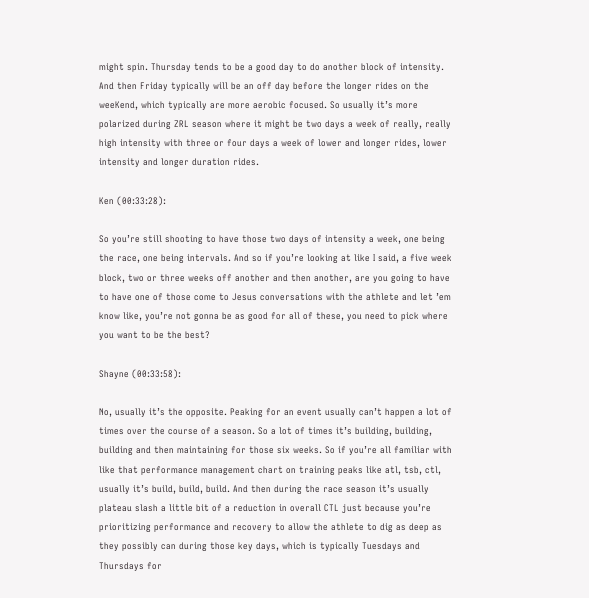might spin. Thursday tends to be a good day to do another block of intensity. And then Friday typically will be an off day before the longer rides on the weeKend, which typically are more aerobic focused. So usually it’s more polarized during ZRL season where it might be two days a week of really, really high intensity with three or four days a week of lower and longer rides, lower intensity and longer duration rides.

Ken (00:33:28):

So you’re still shooting to have those two days of intensity a week, one being the race, one being intervals. And so if you’re looking at like I said, a five week block, two or three weeks off another and then another, are you going to have to have one of those come to Jesus conversations with the athlete and let ’em know like, you’re not gonna be as good for all of these, you need to pick where you want to be the best?

Shayne (00:33:58):

No, usually it’s the opposite. Peaking for an event usually can’t happen a lot of times over the course of a season. So a lot of times it’s building, building, building and then maintaining for those six weeks. So if you’re all familiar with like that performance management chart on training peaks like atl, tsb, ctl, usually it’s build, build, build. And then during the race season it’s usually plateau slash a little bit of a reduction in overall CTL just because you’re prioritizing performance and recovery to allow the athlete to dig as deep as they possibly can during those key days, which is typically Tuesdays and Thursdays for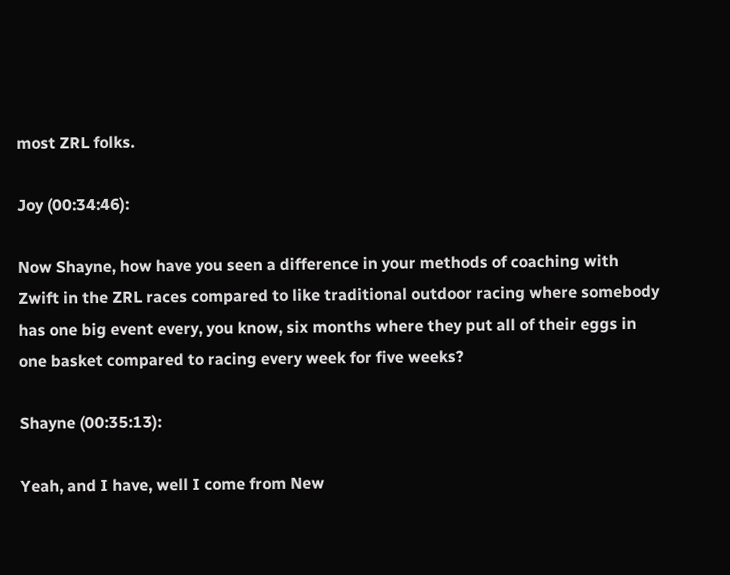most ZRL folks.

Joy (00:34:46):

Now Shayne, how have you seen a difference in your methods of coaching with Zwift in the ZRL races compared to like traditional outdoor racing where somebody has one big event every, you know, six months where they put all of their eggs in one basket compared to racing every week for five weeks?

Shayne (00:35:13):

Yeah, and I have, well I come from New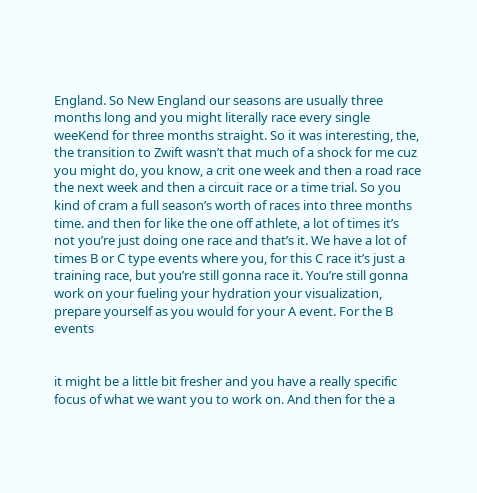England. So New England our seasons are usually three months long and you might literally race every single weeKend for three months straight. So it was interesting, the, the transition to Zwift wasn’t that much of a shock for me cuz you might do, you know, a crit one week and then a road race the next week and then a circuit race or a time trial. So you kind of cram a full season’s worth of races into three months time. and then for like the one off athlete, a lot of times it’s not you’re just doing one race and that’s it. We have a lot of times B or C type events where you, for this C race it’s just a training race, but you’re still gonna race it. You’re still gonna work on your fueling your hydration your visualization, prepare yourself as you would for your A event. For the B events


it might be a little bit fresher and you have a really specific focus of what we want you to work on. And then for the a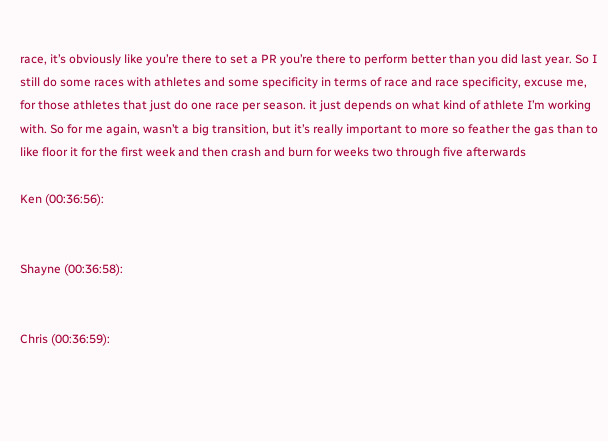race, it’s obviously like you’re there to set a PR you’re there to perform better than you did last year. So I still do some races with athletes and some specificity in terms of race and race specificity, excuse me, for those athletes that just do one race per season. it just depends on what kind of athlete I’m working with. So for me again, wasn’t a big transition, but it’s really important to more so feather the gas than to like floor it for the first week and then crash and burn for weeks two through five afterwards

Ken (00:36:56):


Shayne (00:36:58):


Chris (00:36:59):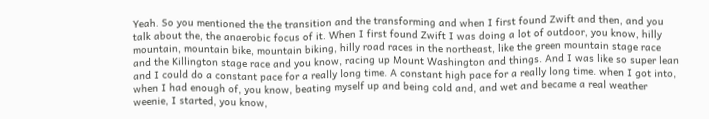Yeah. So you mentioned the the transition and the transforming and when I first found Zwift and then, and you talk about the, the anaerobic focus of it. When I first found Zwift I was doing a lot of outdoor, you know, hilly mountain, mountain bike, mountain biking, hilly road races in the northeast, like the green mountain stage race and the Killington stage race and you know, racing up Mount Washington and things. And I was like so super lean and I could do a constant pace for a really long time. A constant high pace for a really long time. when I got into, when I had enough of, you know, beating myself up and being cold and, and wet and became a real weather weenie, I started, you know,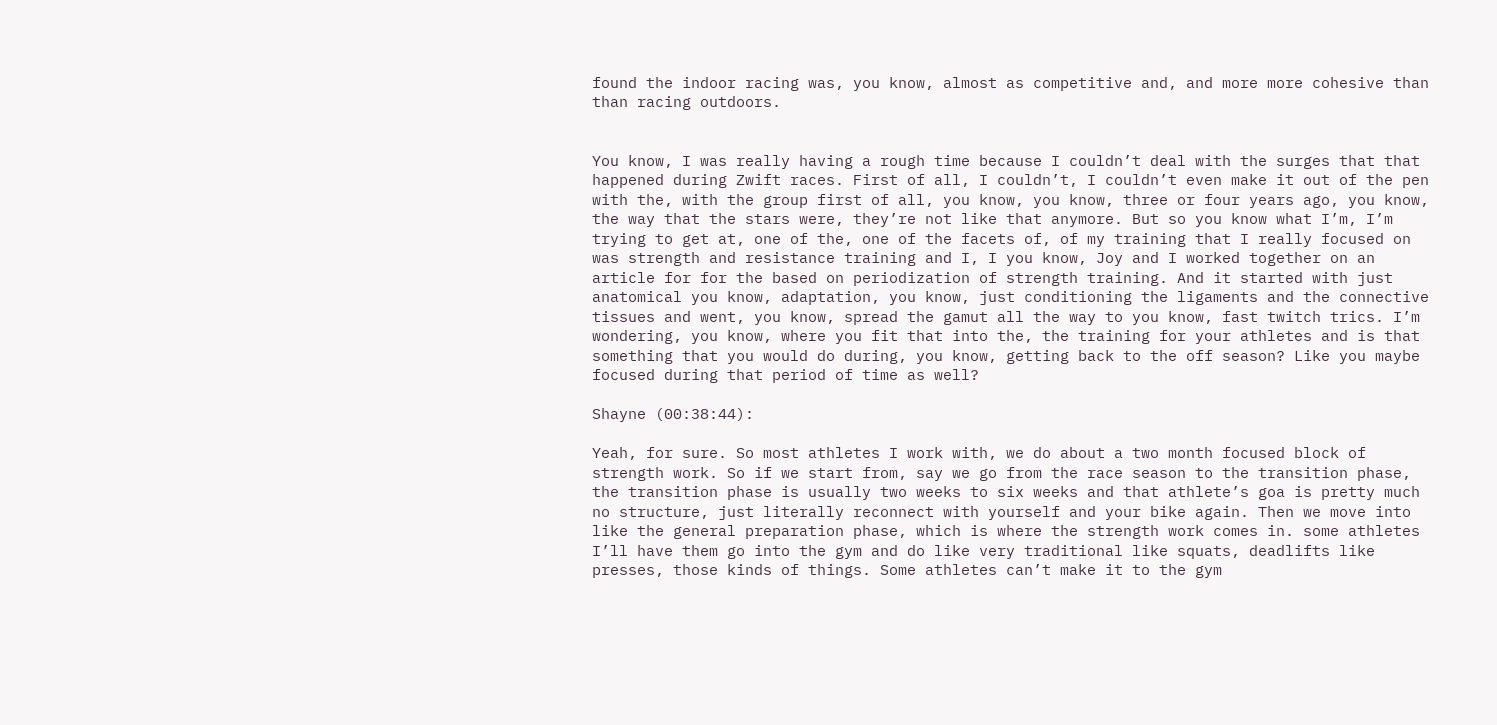found the indoor racing was, you know, almost as competitive and, and more more cohesive than than racing outdoors.


You know, I was really having a rough time because I couldn’t deal with the surges that that happened during Zwift races. First of all, I couldn’t, I couldn’t even make it out of the pen with the, with the group first of all, you know, you know, three or four years ago, you know, the way that the stars were, they’re not like that anymore. But so you know what I’m, I’m trying to get at, one of the, one of the facets of, of my training that I really focused on was strength and resistance training and I, I you know, Joy and I worked together on an article for for the based on periodization of strength training. And it started with just anatomical you know, adaptation, you know, just conditioning the ligaments and the connective tissues and went, you know, spread the gamut all the way to you know, fast twitch trics. I’m wondering, you know, where you fit that into the, the training for your athletes and is that something that you would do during, you know, getting back to the off season? Like you maybe focused during that period of time as well?

Shayne (00:38:44):

Yeah, for sure. So most athletes I work with, we do about a two month focused block of strength work. So if we start from, say we go from the race season to the transition phase, the transition phase is usually two weeks to six weeks and that athlete’s goa is pretty much no structure, just literally reconnect with yourself and your bike again. Then we move into like the general preparation phase, which is where the strength work comes in. some athletes I’ll have them go into the gym and do like very traditional like squats, deadlifts like presses, those kinds of things. Some athletes can’t make it to the gym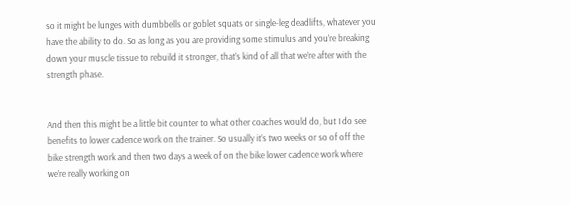so it might be lunges with dumbbells or goblet squats or single-leg deadlifts, whatever you have the ability to do. So as long as you are providing some stimulus and you’re breaking down your muscle tissue to rebuild it stronger, that’s kind of all that we’re after with the strength phase.


And then this might be a little bit counter to what other coaches would do, but I do see benefits to lower cadence work on the trainer. So usually it’s two weeks or so of off the bike strength work and then two days a week of on the bike lower cadence work where we’re really working on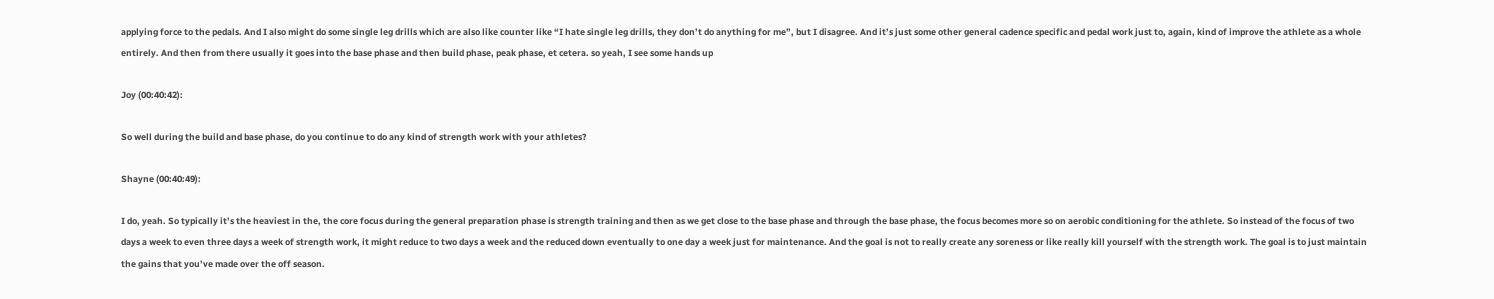applying force to the pedals. And I also might do some single leg drills which are also like counter like “I hate single leg drills, they don’t do anything for me”, but I disagree. And it’s just some other general cadence specific and pedal work just to, again, kind of improve the athlete as a whole entirely. And then from there usually it goes into the base phase and then build phase, peak phase, et cetera. so yeah, I see some hands up

Joy (00:40:42):

So well during the build and base phase, do you continue to do any kind of strength work with your athletes?

Shayne (00:40:49):

I do, yeah. So typically it’s the heaviest in the, the core focus during the general preparation phase is strength training and then as we get close to the base phase and through the base phase, the focus becomes more so on aerobic conditioning for the athlete. So instead of the focus of two days a week to even three days a week of strength work, it might reduce to two days a week and the reduced down eventually to one day a week just for maintenance. And the goal is not to really create any soreness or like really kill yourself with the strength work. The goal is to just maintain the gains that you’ve made over the off season.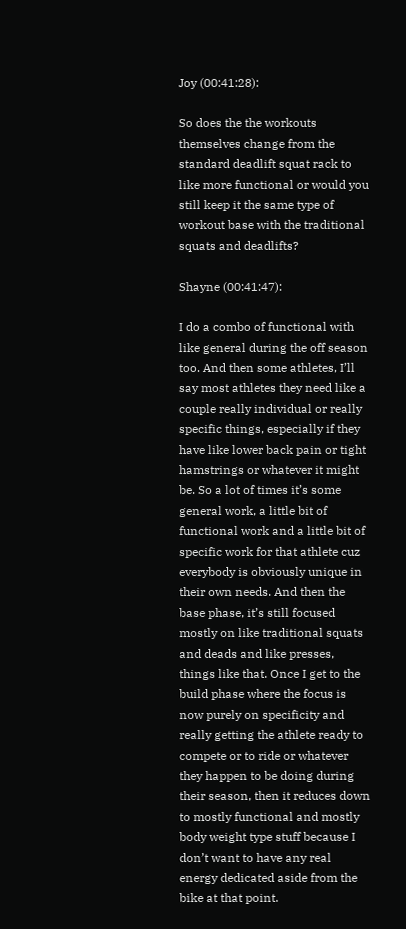Joy (00:41:28):

So does the the workouts themselves change from the standard deadlift squat rack to like more functional or would you still keep it the same type of workout base with the traditional squats and deadlifts?

Shayne (00:41:47):

I do a combo of functional with like general during the off season too. And then some athletes, I’ll say most athletes they need like a couple really individual or really specific things, especially if they have like lower back pain or tight hamstrings or whatever it might be. So a lot of times it’s some general work, a little bit of functional work and a little bit of specific work for that athlete cuz everybody is obviously unique in their own needs. And then the base phase, it’s still focused mostly on like traditional squats and deads and like presses, things like that. Once I get to the build phase where the focus is now purely on specificity and really getting the athlete ready to compete or to ride or whatever they happen to be doing during their season, then it reduces down to mostly functional and mostly body weight type stuff because I don’t want to have any real energy dedicated aside from the bike at that point.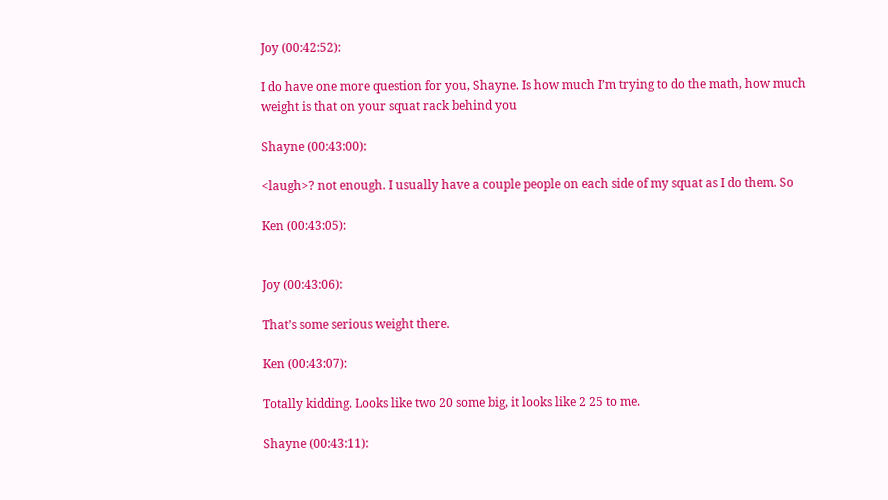Joy (00:42:52):

I do have one more question for you, Shayne. Is how much I’m trying to do the math, how much weight is that on your squat rack behind you

Shayne (00:43:00):

<laugh>? not enough. I usually have a couple people on each side of my squat as I do them. So

Ken (00:43:05):


Joy (00:43:06):

That’s some serious weight there.

Ken (00:43:07):

Totally kidding. Looks like two 20 some big, it looks like 2 25 to me.

Shayne (00:43:11):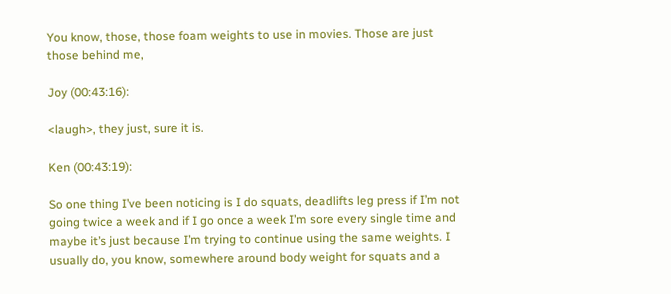You know, those, those foam weights to use in movies. Those are just those behind me,

Joy (00:43:16):

<laugh>, they just, sure it is.

Ken (00:43:19):

So one thing I’ve been noticing is I do squats, deadlifts leg press if I’m not going twice a week and if I go once a week I’m sore every single time and maybe it’s just because I’m trying to continue using the same weights. I usually do, you know, somewhere around body weight for squats and a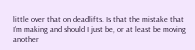little over that on deadlifts. Is that the mistake that I’m making and should I just be, or at least be moving another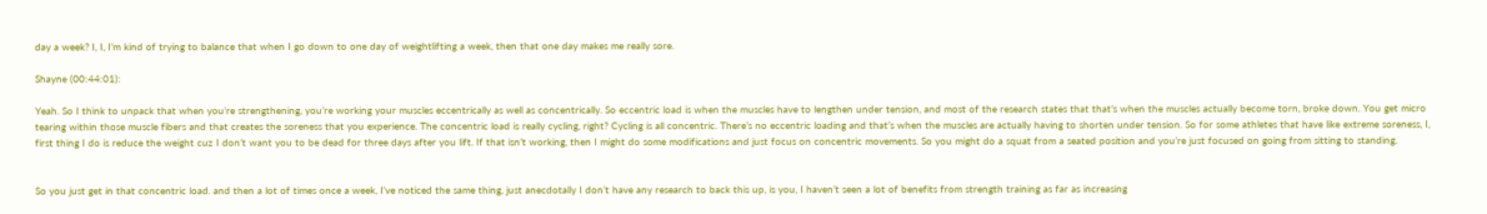day a week? I, I, I’m kind of trying to balance that when I go down to one day of weightlifting a week, then that one day makes me really sore.

Shayne (00:44:01):

Yeah. So I think to unpack that when you’re strengthening, you’re working your muscles eccentrically as well as concentrically. So eccentric load is when the muscles have to lengthen under tension, and most of the research states that that’s when the muscles actually become torn, broke down. You get micro tearing within those muscle fibers and that creates the soreness that you experience. The concentric load is really cycling, right? Cycling is all concentric. There’s no eccentric loading and that’s when the muscles are actually having to shorten under tension. So for some athletes that have like extreme soreness, I, first thing I do is reduce the weight cuz I don’t want you to be dead for three days after you lift. If that isn’t working, then I might do some modifications and just focus on concentric movements. So you might do a squat from a seated position and you’re just focused on going from sitting to standing.


So you just get in that concentric load. and then a lot of times once a week, I’ve noticed the same thing, just anecdotally I don’t have any research to back this up, is you, I haven’t seen a lot of benefits from strength training as far as increasing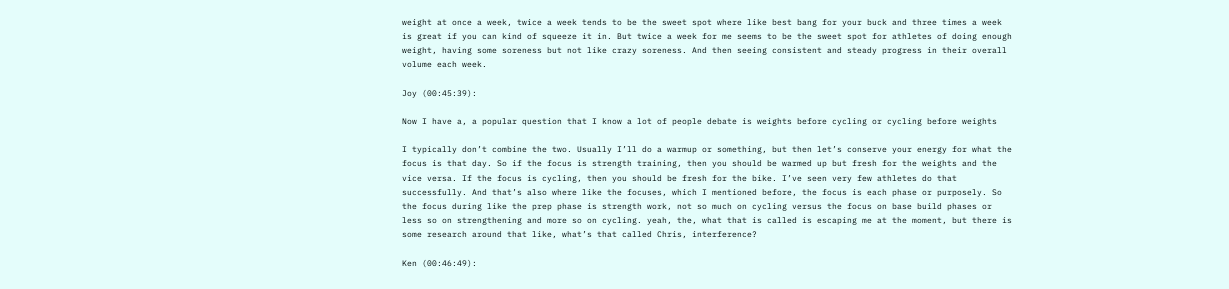weight at once a week, twice a week tends to be the sweet spot where like best bang for your buck and three times a week is great if you can kind of squeeze it in. But twice a week for me seems to be the sweet spot for athletes of doing enough weight, having some soreness but not like crazy soreness. And then seeing consistent and steady progress in their overall volume each week.

Joy (00:45:39):

Now I have a, a popular question that I know a lot of people debate is weights before cycling or cycling before weights

I typically don’t combine the two. Usually I’ll do a warmup or something, but then let’s conserve your energy for what the focus is that day. So if the focus is strength training, then you should be warmed up but fresh for the weights and the vice versa. If the focus is cycling, then you should be fresh for the bike. I’ve seen very few athletes do that successfully. And that’s also where like the focuses, which I mentioned before, the focus is each phase or purposely. So the focus during like the prep phase is strength work, not so much on cycling versus the focus on base build phases or less so on strengthening and more so on cycling. yeah, the, what that is called is escaping me at the moment, but there is some research around that like, what’s that called Chris, interference?

Ken (00:46:49):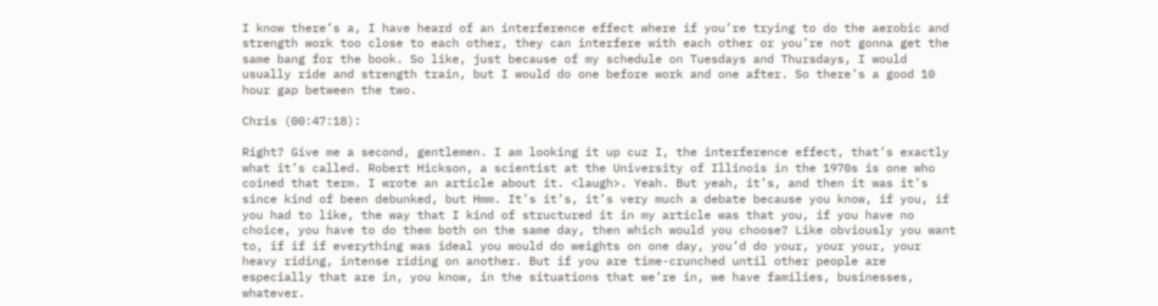I know there’s a, I have heard of an interference effect where if you’re trying to do the aerobic and strength work too close to each other, they can interfere with each other or you’re not gonna get the same bang for the book. So like, just because of my schedule on Tuesdays and Thursdays, I would usually ride and strength train, but I would do one before work and one after. So there’s a good 10 hour gap between the two.

Chris (00:47:18):

Right? Give me a second, gentlemen. I am looking it up cuz I, the interference effect, that’s exactly what it’s called. Robert Hickson, a scientist at the University of Illinois in the 1970s is one who coined that term. I wrote an article about it. <laugh>. Yeah. But yeah, it’s, and then it was it’s since kind of been debunked, but Hmm. It’s it’s, it’s very much a debate because you know, if you, if you had to like, the way that I kind of structured it in my article was that you, if you have no choice, you have to do them both on the same day, then which would you choose? Like obviously you want to, if if if everything was ideal you would do weights on one day, you’d do your, your your, your heavy riding, intense riding on another. But if you are time-crunched until other people are especially that are in, you know, in the situations that we’re in, we have families, businesses, whatever.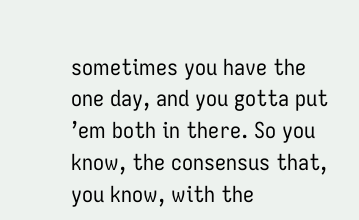sometimes you have the one day, and you gotta put ’em both in there. So you know, the consensus that, you know, with the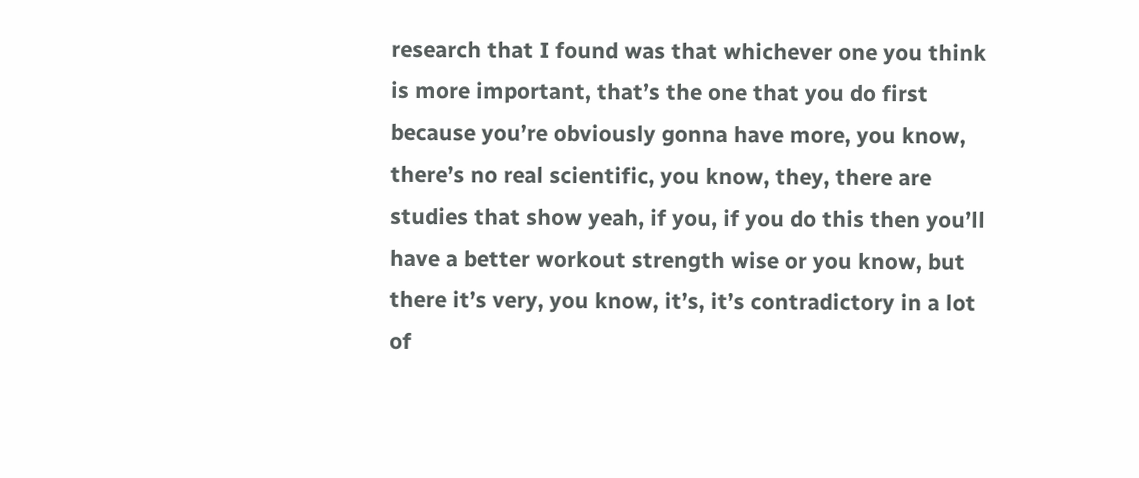research that I found was that whichever one you think is more important, that’s the one that you do first because you’re obviously gonna have more, you know, there’s no real scientific, you know, they, there are studies that show yeah, if you, if you do this then you’ll have a better workout strength wise or you know, but there it’s very, you know, it’s, it’s contradictory in a lot of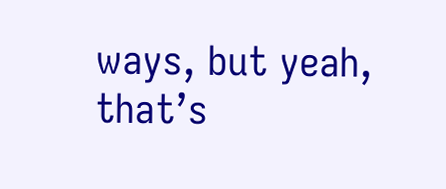ways, but yeah, that’s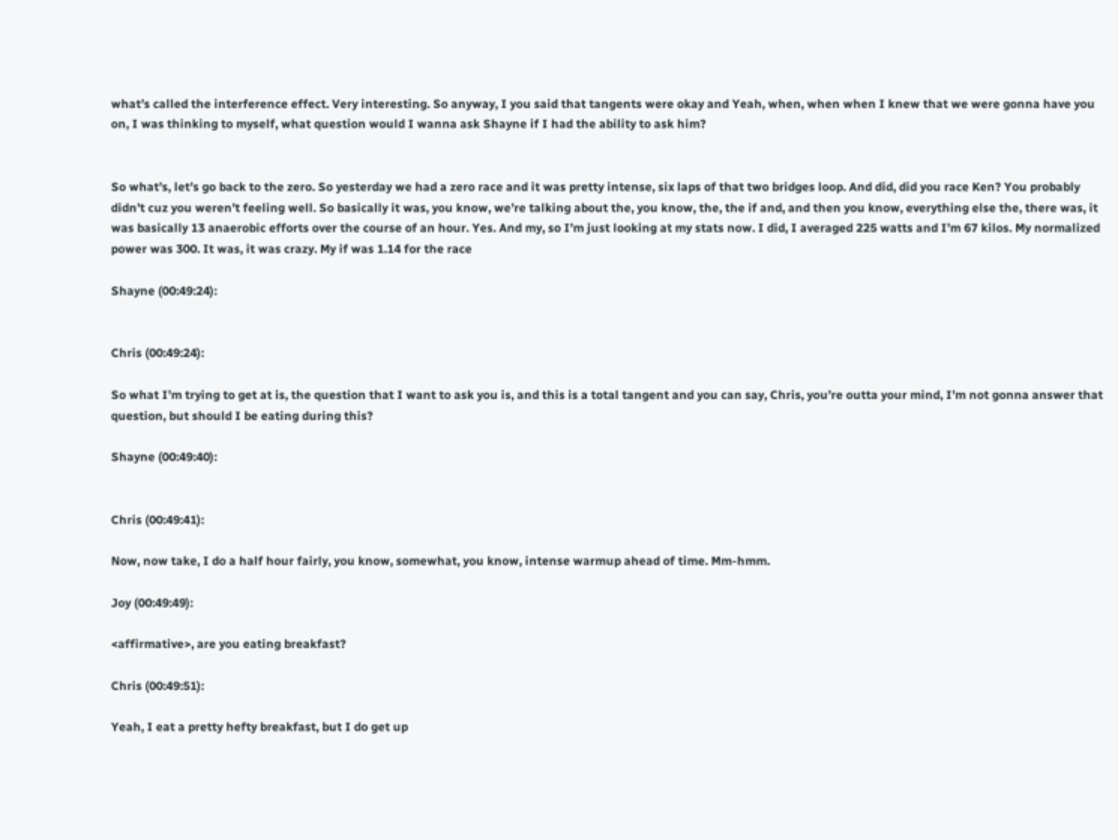what’s called the interference effect. Very interesting. So anyway, I you said that tangents were okay and Yeah, when, when when I knew that we were gonna have you on, I was thinking to myself, what question would I wanna ask Shayne if I had the ability to ask him?


So what’s, let’s go back to the zero. So yesterday we had a zero race and it was pretty intense, six laps of that two bridges loop. And did, did you race Ken? You probably didn’t cuz you weren’t feeling well. So basically it was, you know, we’re talking about the, you know, the, the if and, and then you know, everything else the, there was, it was basically 13 anaerobic efforts over the course of an hour. Yes. And my, so I’m just looking at my stats now. I did, I averaged 225 watts and I’m 67 kilos. My normalized power was 300. It was, it was crazy. My if was 1.14 for the race

Shayne (00:49:24):


Chris (00:49:24):

So what I’m trying to get at is, the question that I want to ask you is, and this is a total tangent and you can say, Chris, you’re outta your mind, I’m not gonna answer that question, but should I be eating during this?

Shayne (00:49:40):


Chris (00:49:41):

Now, now take, I do a half hour fairly, you know, somewhat, you know, intense warmup ahead of time. Mm-hmm.

Joy (00:49:49):

<affirmative>, are you eating breakfast?

Chris (00:49:51):

Yeah, I eat a pretty hefty breakfast, but I do get up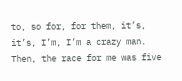to, so for, for them, it’s, it’s, I’m, I’m a crazy man. Then, the race for me was five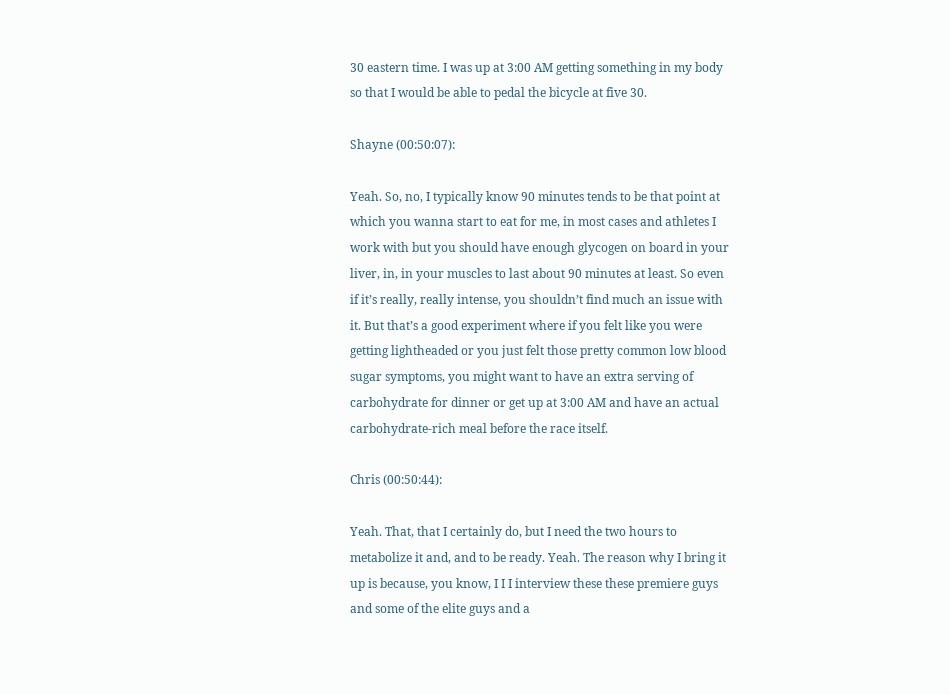30 eastern time. I was up at 3:00 AM getting something in my body so that I would be able to pedal the bicycle at five 30.

Shayne (00:50:07):

Yeah. So, no, I typically know 90 minutes tends to be that point at which you wanna start to eat for me, in most cases and athletes I work with but you should have enough glycogen on board in your liver, in, in your muscles to last about 90 minutes at least. So even if it’s really, really intense, you shouldn’t find much an issue with it. But that’s a good experiment where if you felt like you were getting lightheaded or you just felt those pretty common low blood sugar symptoms, you might want to have an extra serving of carbohydrate for dinner or get up at 3:00 AM and have an actual carbohydrate-rich meal before the race itself.

Chris (00:50:44):

Yeah. That, that I certainly do, but I need the two hours to metabolize it and, and to be ready. Yeah. The reason why I bring it up is because, you know, I I I interview these these premiere guys and some of the elite guys and a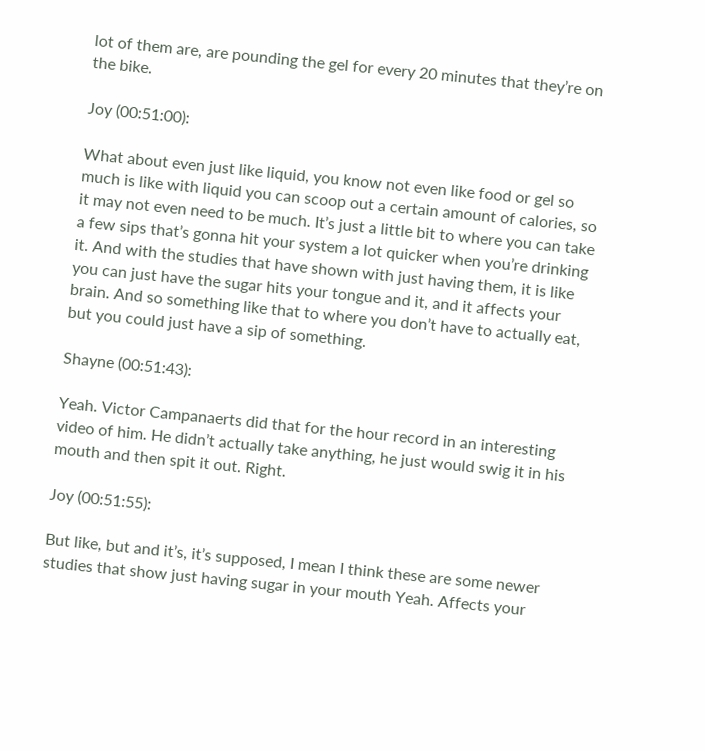lot of them are, are pounding the gel for every 20 minutes that they’re on the bike.

Joy (00:51:00):

What about even just like liquid, you know not even like food or gel so much is like with liquid you can scoop out a certain amount of calories, so it may not even need to be much. It’s just a little bit to where you can take a few sips that’s gonna hit your system a lot quicker when you’re drinking it. And with the studies that have shown with just having them, it is like you can just have the sugar hits your tongue and it, and it affects your brain. And so something like that to where you don’t have to actually eat, but you could just have a sip of something.

Shayne (00:51:43):

Yeah. Victor Campanaerts did that for the hour record in an interesting video of him. He didn’t actually take anything, he just would swig it in his mouth and then spit it out. Right.

Joy (00:51:55):

But like, but and it’s, it’s supposed, I mean I think these are some newer studies that show just having sugar in your mouth Yeah. Affects your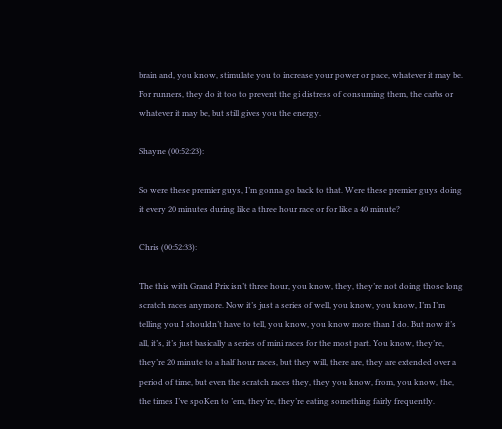brain and, you know, stimulate you to increase your power or pace, whatever it may be. For runners, they do it too to prevent the gi distress of consuming them, the carbs or whatever it may be, but still gives you the energy.

Shayne (00:52:23):

So were these premier guys, I’m gonna go back to that. Were these premier guys doing it every 20 minutes during like a three hour race or for like a 40 minute?

Chris (00:52:33):

The this with Grand Prix isn’t three hour, you know, they, they’re not doing those long scratch races anymore. Now it’s just a series of well, you know, you know, I’m I’m telling you I shouldn’t have to tell, you know, you know more than I do. But now it’s all, it’s, it’s just basically a series of mini races for the most part. You know, they’re, they’re 20 minute to a half hour races, but they will, there are, they are extended over a period of time, but even the scratch races they, they you know, from, you know, the, the times I’ve spoKen to ’em, they’re, they’re eating something fairly frequently.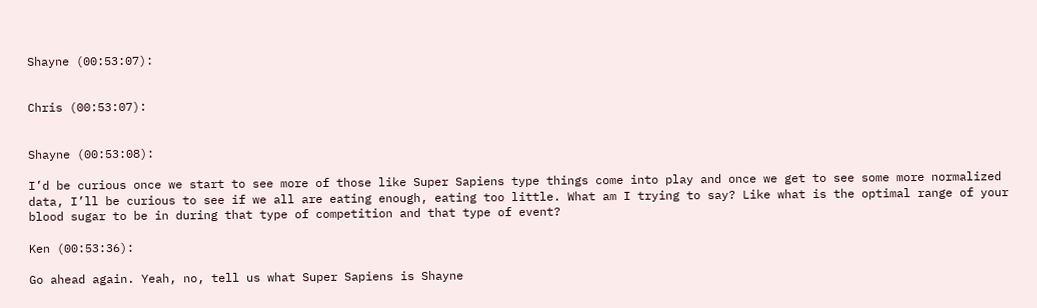Shayne (00:53:07):


Chris (00:53:07):


Shayne (00:53:08):

I’d be curious once we start to see more of those like Super Sapiens type things come into play and once we get to see some more normalized data, I’ll be curious to see if we all are eating enough, eating too little. What am I trying to say? Like what is the optimal range of your blood sugar to be in during that type of competition and that type of event?

Ken (00:53:36):

Go ahead again. Yeah, no, tell us what Super Sapiens is Shayne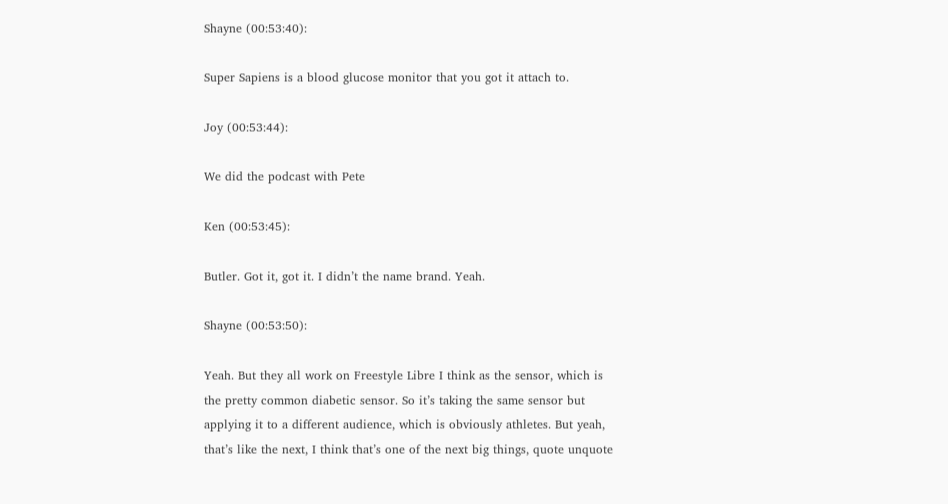Shayne (00:53:40):

Super Sapiens is a blood glucose monitor that you got it attach to.

Joy (00:53:44):

We did the podcast with Pete

Ken (00:53:45):

Butler. Got it, got it. I didn’t the name brand. Yeah.

Shayne (00:53:50):

Yeah. But they all work on Freestyle Libre I think as the sensor, which is the pretty common diabetic sensor. So it’s taking the same sensor but applying it to a different audience, which is obviously athletes. But yeah, that’s like the next, I think that’s one of the next big things, quote unquote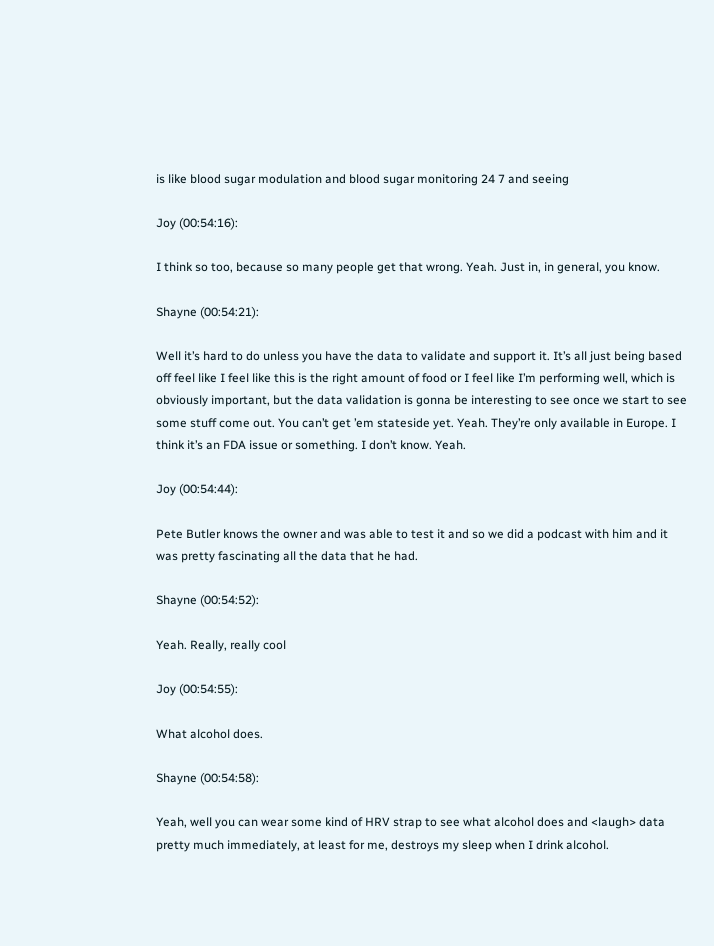is like blood sugar modulation and blood sugar monitoring 24 7 and seeing

Joy (00:54:16):

I think so too, because so many people get that wrong. Yeah. Just in, in general, you know.

Shayne (00:54:21):

Well it’s hard to do unless you have the data to validate and support it. It’s all just being based off feel like I feel like this is the right amount of food or I feel like I’m performing well, which is obviously important, but the data validation is gonna be interesting to see once we start to see some stuff come out. You can’t get ’em stateside yet. Yeah. They’re only available in Europe. I think it’s an FDA issue or something. I don’t know. Yeah.

Joy (00:54:44):

Pete Butler knows the owner and was able to test it and so we did a podcast with him and it was pretty fascinating all the data that he had.

Shayne (00:54:52):

Yeah. Really, really cool

Joy (00:54:55):

What alcohol does.

Shayne (00:54:58):

Yeah, well you can wear some kind of HRV strap to see what alcohol does and <laugh> data pretty much immediately, at least for me, destroys my sleep when I drink alcohol.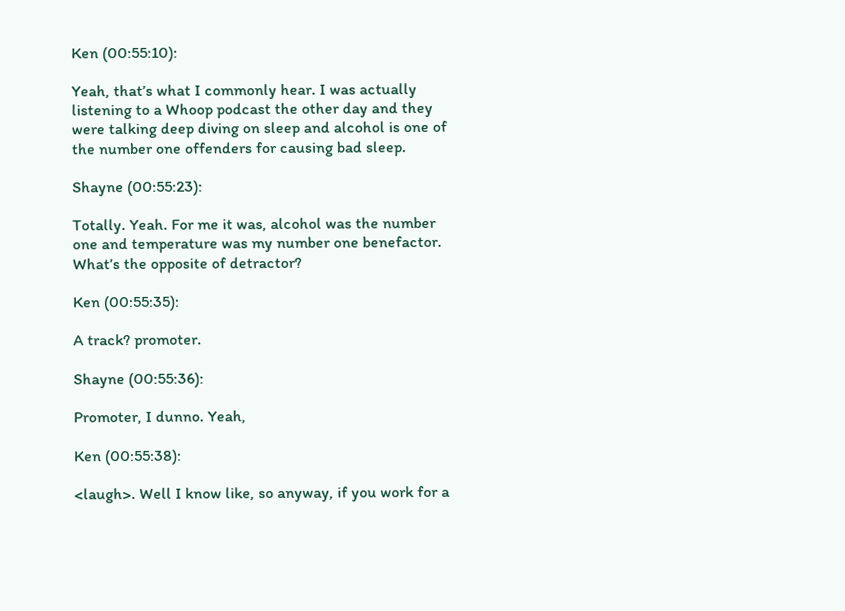Ken (00:55:10):

Yeah, that’s what I commonly hear. I was actually listening to a Whoop podcast the other day and they were talking deep diving on sleep and alcohol is one of the number one offenders for causing bad sleep.

Shayne (00:55:23):

Totally. Yeah. For me it was, alcohol was the number one and temperature was my number one benefactor. What’s the opposite of detractor?

Ken (00:55:35):

A track? promoter.

Shayne (00:55:36):

Promoter, I dunno. Yeah,

Ken (00:55:38):

<laugh>. Well I know like, so anyway, if you work for a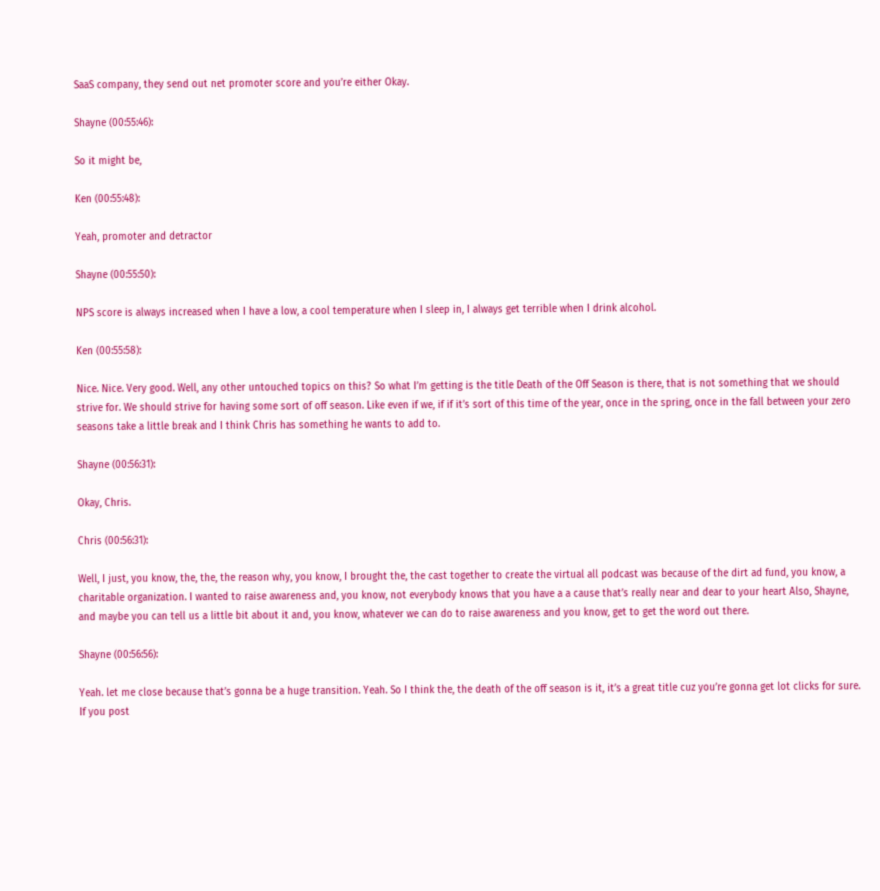SaaS company, they send out net promoter score and you’re either Okay.

Shayne (00:55:46):

So it might be,

Ken (00:55:48):

Yeah, promoter and detractor

Shayne (00:55:50):

NPS score is always increased when I have a low, a cool temperature when I sleep in, I always get terrible when I drink alcohol.

Ken (00:55:58):

Nice. Nice. Very good. Well, any other untouched topics on this? So what I’m getting is the title Death of the Off Season is there, that is not something that we should strive for. We should strive for having some sort of off season. Like even if we, if if it’s sort of this time of the year, once in the spring, once in the fall between your zero seasons take a little break and I think Chris has something he wants to add to.

Shayne (00:56:31):

Okay, Chris.

Chris (00:56:31):

Well, I just, you know, the, the, the reason why, you know, I brought the, the cast together to create the virtual all podcast was because of the dirt ad fund, you know, a charitable organization. I wanted to raise awareness and, you know, not everybody knows that you have a a cause that’s really near and dear to your heart Also, Shayne, and maybe you can tell us a little bit about it and, you know, whatever we can do to raise awareness and you know, get to get the word out there.

Shayne (00:56:56):

Yeah. let me close because that’s gonna be a huge transition. Yeah. So I think the, the death of the off season is it, it’s a great title cuz you’re gonna get lot clicks for sure. If you post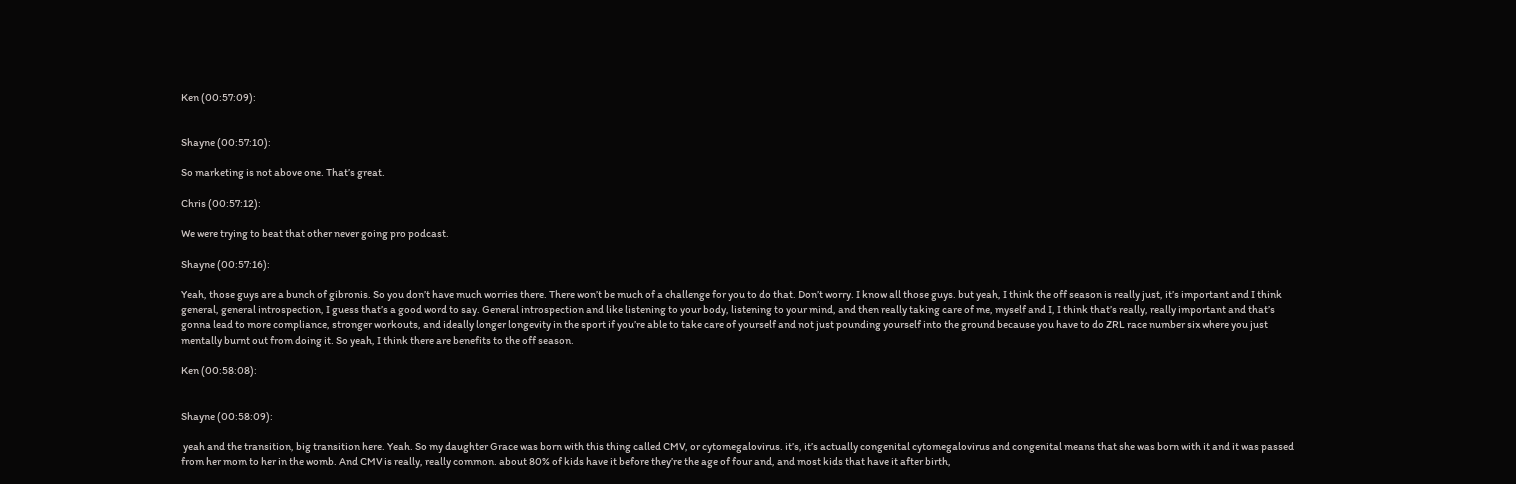Ken (00:57:09):


Shayne (00:57:10):

So marketing is not above one. That’s great.

Chris (00:57:12):

We were trying to beat that other never going pro podcast.

Shayne (00:57:16):

Yeah, those guys are a bunch of gibronis. So you don’t have much worries there. There won’t be much of a challenge for you to do that. Don’t worry. I know all those guys. but yeah, I think the off season is really just, it’s important and I think general, general introspection, I guess that’s a good word to say. General introspection and like listening to your body, listening to your mind, and then really taking care of me, myself and I, I think that’s really, really important and that’s gonna lead to more compliance, stronger workouts, and ideally longer longevity in the sport if you’re able to take care of yourself and not just pounding yourself into the ground because you have to do ZRL race number six where you just mentally burnt out from doing it. So yeah, I think there are benefits to the off season.

Ken (00:58:08):


Shayne (00:58:09):

 yeah and the transition, big transition here. Yeah. So my daughter Grace was born with this thing called CMV, or cytomegalovirus. it’s, it’s actually congenital cytomegalovirus and congenital means that she was born with it and it was passed from her mom to her in the womb. And CMV is really, really common. about 80% of kids have it before they’re the age of four and, and most kids that have it after birth,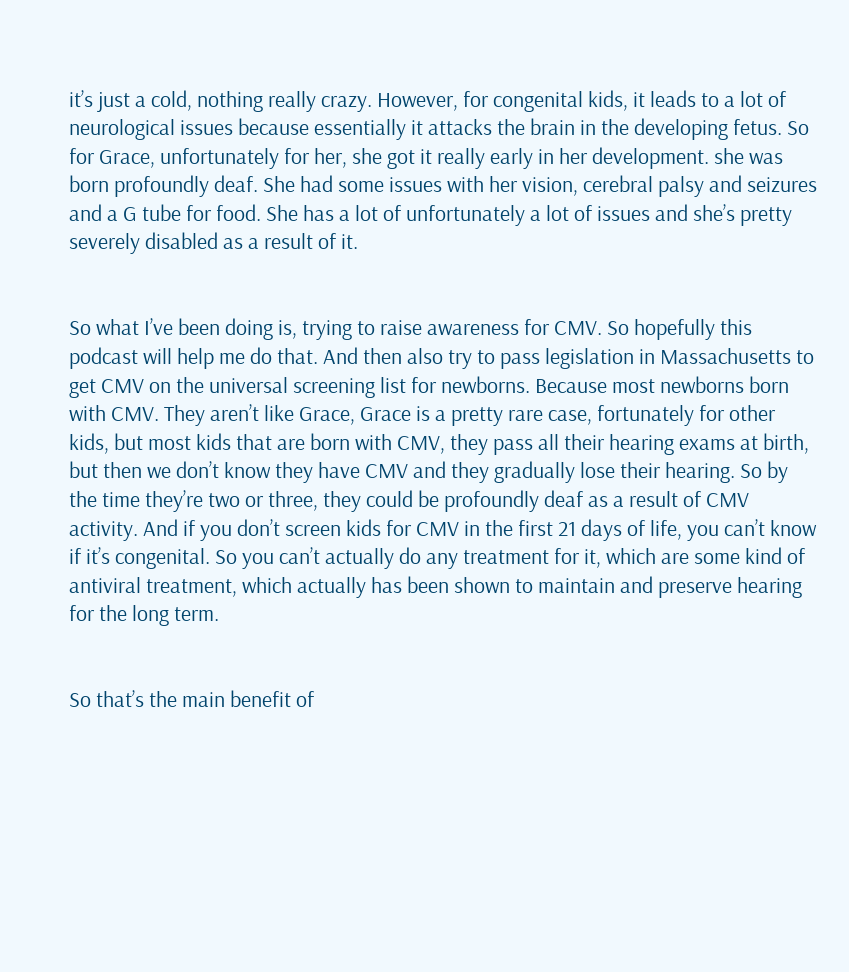it’s just a cold, nothing really crazy. However, for congenital kids, it leads to a lot of neurological issues because essentially it attacks the brain in the developing fetus. So for Grace, unfortunately for her, she got it really early in her development. she was born profoundly deaf. She had some issues with her vision, cerebral palsy and seizures and a G tube for food. She has a lot of unfortunately a lot of issues and she’s pretty severely disabled as a result of it.


So what I’ve been doing is, trying to raise awareness for CMV. So hopefully this podcast will help me do that. And then also try to pass legislation in Massachusetts to get CMV on the universal screening list for newborns. Because most newborns born with CMV. They aren’t like Grace, Grace is a pretty rare case, fortunately for other kids, but most kids that are born with CMV, they pass all their hearing exams at birth, but then we don’t know they have CMV and they gradually lose their hearing. So by the time they’re two or three, they could be profoundly deaf as a result of CMV activity. And if you don’t screen kids for CMV in the first 21 days of life, you can’t know if it’s congenital. So you can’t actually do any treatment for it, which are some kind of antiviral treatment, which actually has been shown to maintain and preserve hearing for the long term.


So that’s the main benefit of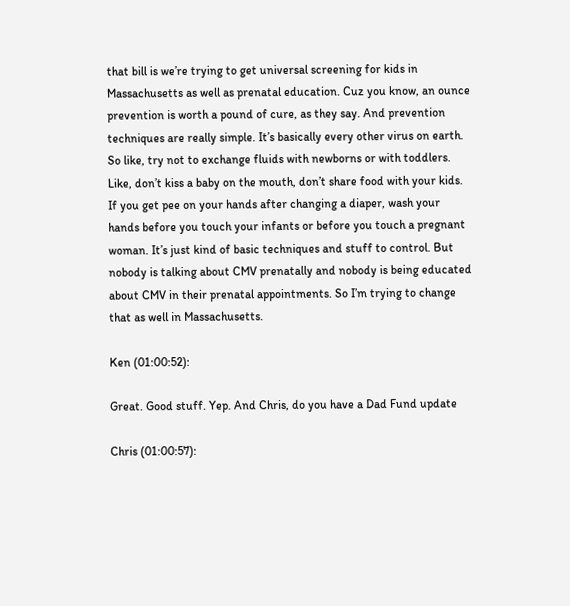that bill is we’re trying to get universal screening for kids in Massachusetts as well as prenatal education. Cuz you know, an ounce prevention is worth a pound of cure, as they say. And prevention techniques are really simple. It’s basically every other virus on earth. So like, try not to exchange fluids with newborns or with toddlers. Like, don’t kiss a baby on the mouth, don’t share food with your kids. If you get pee on your hands after changing a diaper, wash your hands before you touch your infants or before you touch a pregnant woman. It’s just kind of basic techniques and stuff to control. But nobody is talking about CMV prenatally and nobody is being educated about CMV in their prenatal appointments. So I’m trying to change that as well in Massachusetts.

Ken (01:00:52):

Great. Good stuff. Yep. And Chris, do you have a Dad Fund update

Chris (01:00:57):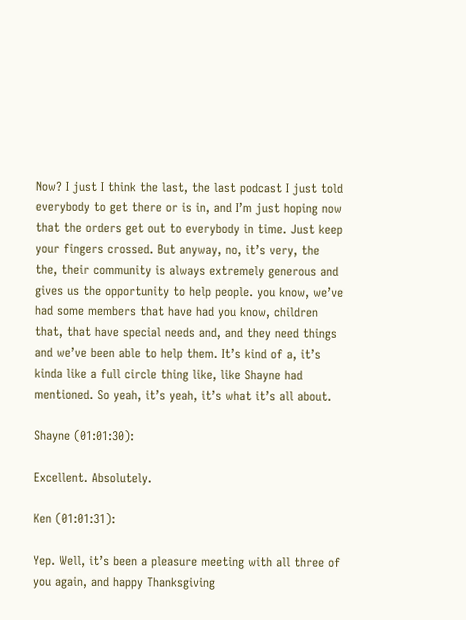Now? I just I think the last, the last podcast I just told everybody to get there or is in, and I’m just hoping now that the orders get out to everybody in time. Just keep your fingers crossed. But anyway, no, it’s very, the the, their community is always extremely generous and gives us the opportunity to help people. you know, we’ve had some members that have had you know, children that, that have special needs and, and they need things and we’ve been able to help them. It’s kind of a, it’s kinda like a full circle thing like, like Shayne had mentioned. So yeah, it’s yeah, it’s what it’s all about.

Shayne (01:01:30):

Excellent. Absolutely.

Ken (01:01:31):

Yep. Well, it’s been a pleasure meeting with all three of you again, and happy Thanksgiving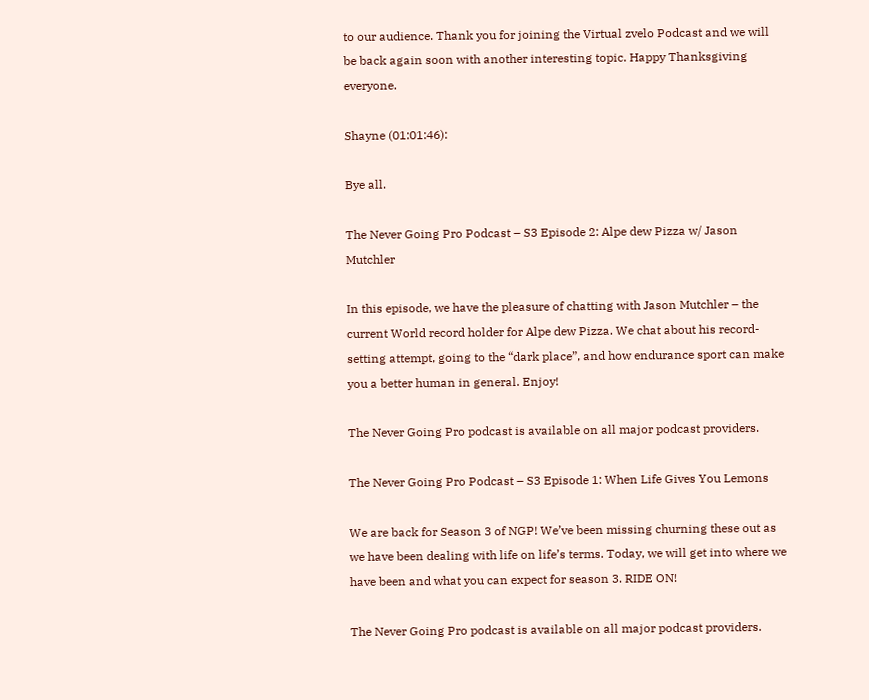to our audience. Thank you for joining the Virtual zvelo Podcast and we will be back again soon with another interesting topic. Happy Thanksgiving everyone.

Shayne (01:01:46):

Bye all.

The Never Going Pro Podcast – S3 Episode 2: Alpe dew Pizza w/ Jason Mutchler

In this episode, we have the pleasure of chatting with Jason Mutchler – the current World record holder for Alpe dew Pizza. We chat about his record-setting attempt, going to the “dark place”, and how endurance sport can make you a better human in general. Enjoy!

The Never Going Pro podcast is available on all major podcast providers.

The Never Going Pro Podcast – S3 Episode 1: When Life Gives You Lemons

We are back for Season 3 of NGP! We’ve been missing churning these out as we have been dealing with life on life’s terms. Today, we will get into where we have been and what you can expect for season 3. RIDE ON!

The Never Going Pro podcast is available on all major podcast providers.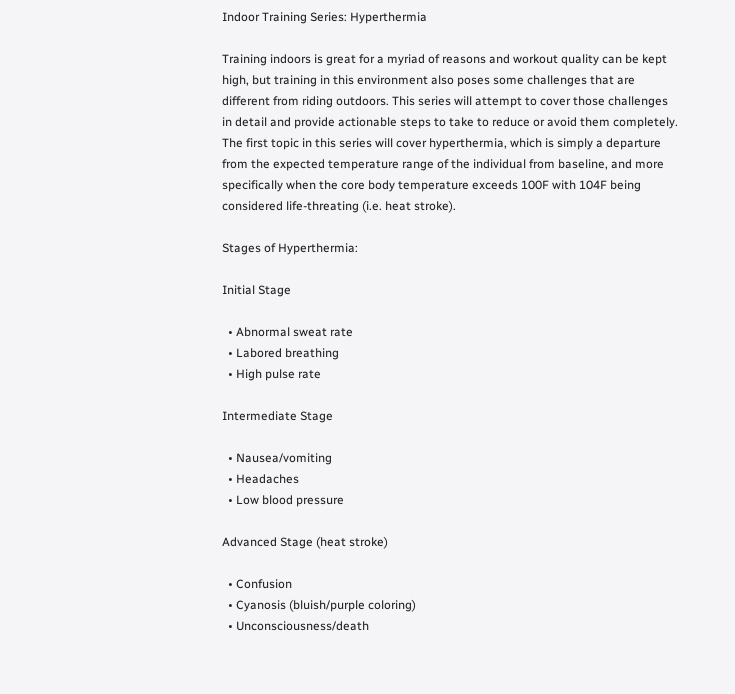Indoor Training Series: Hyperthermia

Training indoors is great for a myriad of reasons and workout quality can be kept high, but training in this environment also poses some challenges that are different from riding outdoors. This series will attempt to cover those challenges in detail and provide actionable steps to take to reduce or avoid them completely. The first topic in this series will cover hyperthermia, which is simply a departure from the expected temperature range of the individual from baseline, and more specifically when the core body temperature exceeds 100F with 104F being considered life-threating (i.e. heat stroke).

Stages of Hyperthermia:

Initial Stage

  • Abnormal sweat rate
  • Labored breathing
  • High pulse rate

Intermediate Stage

  • Nausea/vomiting
  • Headaches
  • Low blood pressure

Advanced Stage (heat stroke)

  • Confusion
  • Cyanosis (bluish/purple coloring)
  • Unconsciousness/death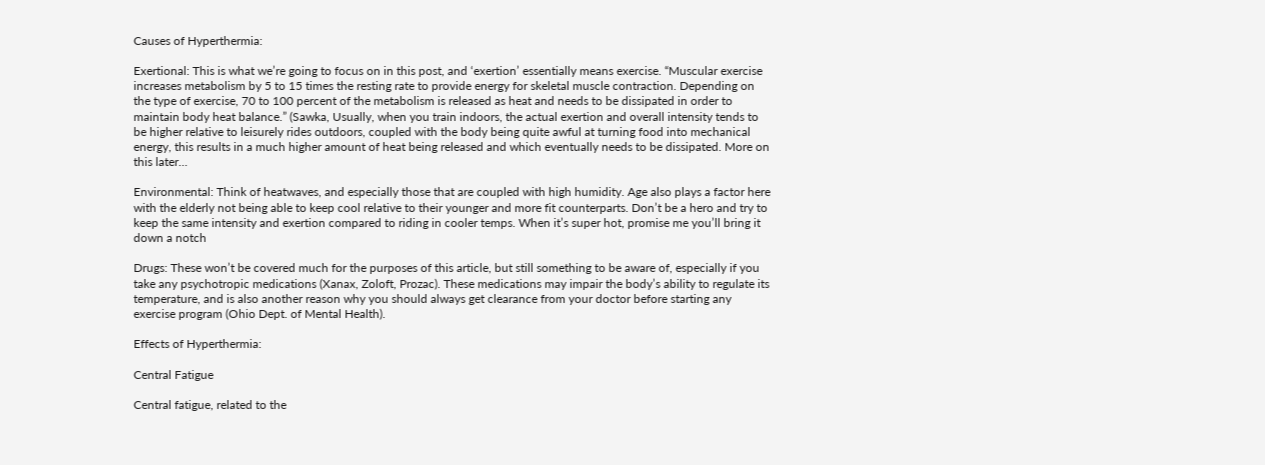Causes of Hyperthermia:

Exertional: This is what we’re going to focus on in this post, and ‘exertion’ essentially means exercise. “Muscular exercise increases metabolism by 5 to 15 times the resting rate to provide energy for skeletal muscle contraction. Depending on the type of exercise, 70 to 100 percent of the metabolism is released as heat and needs to be dissipated in order to maintain body heat balance.” (Sawka, Usually, when you train indoors, the actual exertion and overall intensity tends to be higher relative to leisurely rides outdoors, coupled with the body being quite awful at turning food into mechanical energy, this results in a much higher amount of heat being released and which eventually needs to be dissipated. More on this later…

Environmental: Think of heatwaves, and especially those that are coupled with high humidity. Age also plays a factor here with the elderly not being able to keep cool relative to their younger and more fit counterparts. Don’t be a hero and try to keep the same intensity and exertion compared to riding in cooler temps. When it’s super hot, promise me you’ll bring it down a notch

Drugs: These won’t be covered much for the purposes of this article, but still something to be aware of, especially if you take any psychotropic medications (Xanax, Zoloft, Prozac). These medications may impair the body’s ability to regulate its temperature, and is also another reason why you should always get clearance from your doctor before starting any exercise program (Ohio Dept. of Mental Health).

Effects of Hyperthermia:

Central Fatigue

Central fatigue, related to the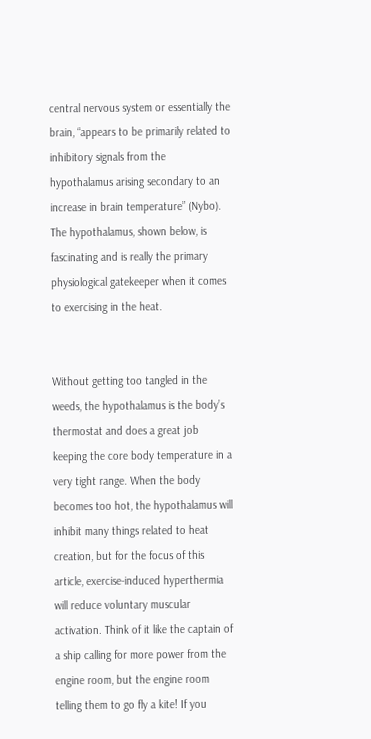central nervous system or essentially the brain, “appears to be primarily related to inhibitory signals from the hypothalamus arising secondary to an increase in brain temperature” (Nybo). The hypothalamus, shown below, is fascinating and is really the primary physiological gatekeeper when it comes to exercising in the heat.


Without getting too tangled in the weeds, the hypothalamus is the body’s thermostat and does a great job keeping the core body temperature in a very tight range. When the body becomes too hot, the hypothalamus will inhibit many things related to heat creation, but for the focus of this article, exercise-induced hyperthermia will reduce voluntary muscular activation. Think of it like the captain of a ship calling for more power from the engine room, but the engine room telling them to go fly a kite! If you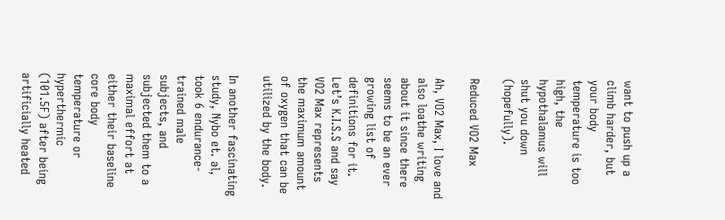want to push up a climb harder, but your body temperature is too high, the hypothalamus will shut you down (hopefully).

Reduced VO2 Max

Ah, VO2 Max, I love and also loathe writing about it since there seems to be an ever growing list of definitions for it. Let’s K.I.S.S and say VO2 Max represents the maximum amount of oxygen that can be utilized by the body.

In another fascinating study, Nybo et. al, took 6 endurance-trained male subjects, and subjected them to a maximal effort at either their baseline core body temperature or hyperthermic (101.5F) after being artificially heated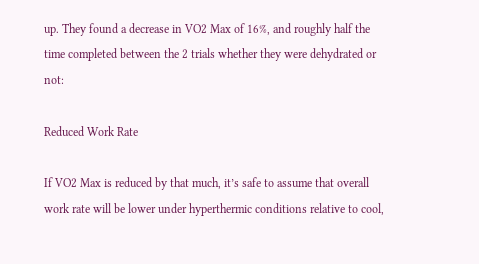up. They found a decrease in VO2 Max of 16%, and roughly half the time completed between the 2 trials whether they were dehydrated or not:

Reduced Work Rate

If VO2 Max is reduced by that much, it’s safe to assume that overall work rate will be lower under hyperthermic conditions relative to cool,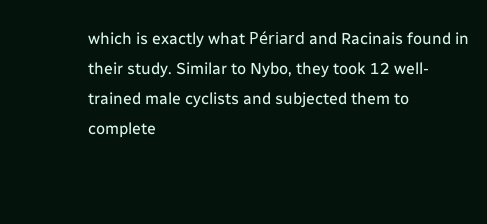which is exactly what Périard and Racinais found in their study. Similar to Nybo, they took 12 well-trained male cyclists and subjected them to complete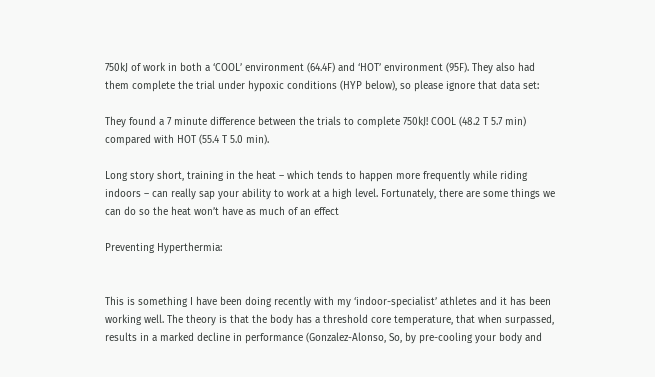750kJ of work in both a ‘COOL’ environment (64.4F) and ‘HOT’ environment (95F). They also had them complete the trial under hypoxic conditions (HYP below), so please ignore that data set:

They found a 7 minute difference between the trials to complete 750kJ! COOL (48.2 T 5.7 min) compared with HOT (55.4 T 5.0 min).

Long story short, training in the heat – which tends to happen more frequently while riding indoors – can really sap your ability to work at a high level. Fortunately, there are some things we can do so the heat won’t have as much of an effect

Preventing Hyperthermia:


This is something I have been doing recently with my ‘indoor-specialist’ athletes and it has been working well. The theory is that the body has a threshold core temperature, that when surpassed, results in a marked decline in performance (Gonzalez-Alonso, So, by pre-cooling your body and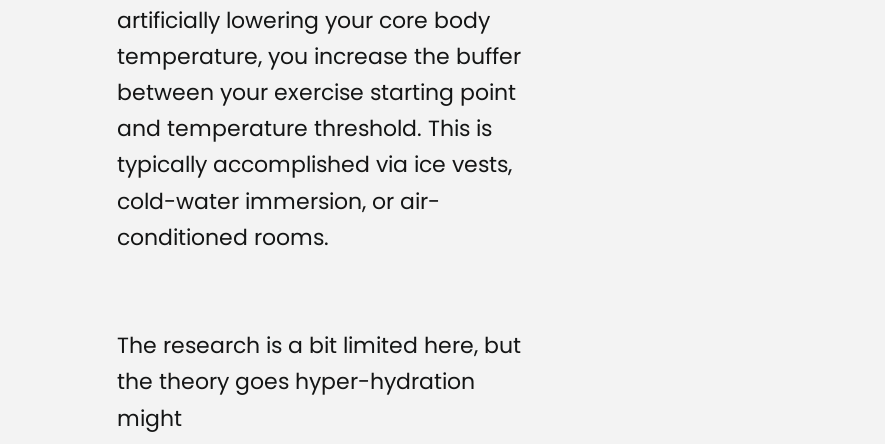artificially lowering your core body temperature, you increase the buffer between your exercise starting point and temperature threshold. This is typically accomplished via ice vests, cold-water immersion, or air-conditioned rooms.


The research is a bit limited here, but the theory goes hyper-hydration might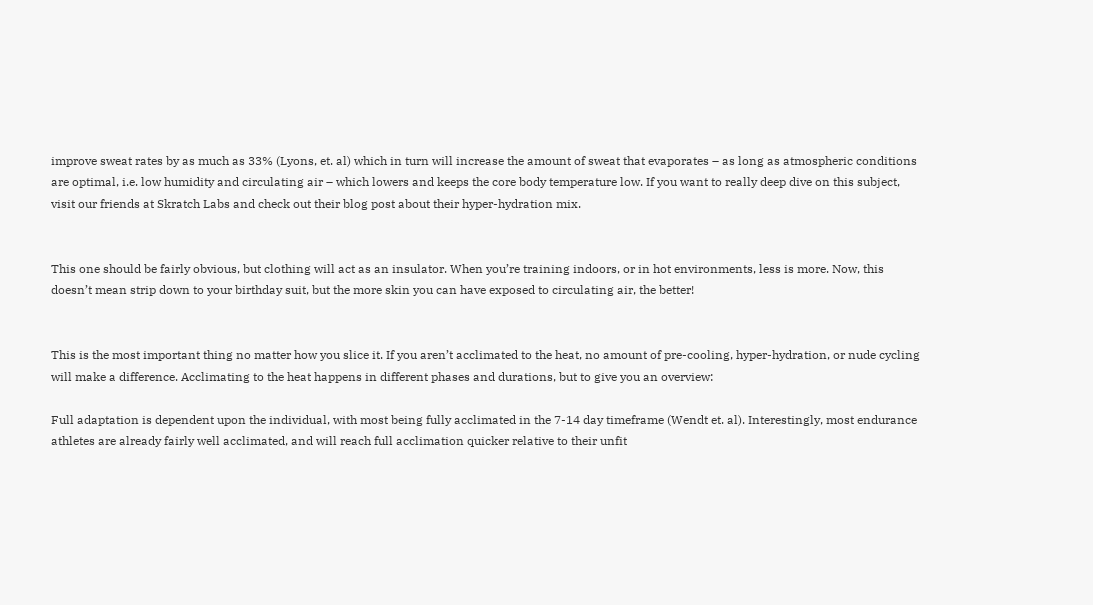improve sweat rates by as much as 33% (Lyons, et. al) which in turn will increase the amount of sweat that evaporates – as long as atmospheric conditions are optimal, i.e. low humidity and circulating air – which lowers and keeps the core body temperature low. If you want to really deep dive on this subject, visit our friends at Skratch Labs and check out their blog post about their hyper-hydration mix.


This one should be fairly obvious, but clothing will act as an insulator. When you’re training indoors, or in hot environments, less is more. Now, this doesn’t mean strip down to your birthday suit, but the more skin you can have exposed to circulating air, the better!


This is the most important thing no matter how you slice it. If you aren’t acclimated to the heat, no amount of pre-cooling, hyper-hydration, or nude cycling will make a difference. Acclimating to the heat happens in different phases and durations, but to give you an overview:

Full adaptation is dependent upon the individual, with most being fully acclimated in the 7-14 day timeframe (Wendt et. al). Interestingly, most endurance athletes are already fairly well acclimated, and will reach full acclimation quicker relative to their unfit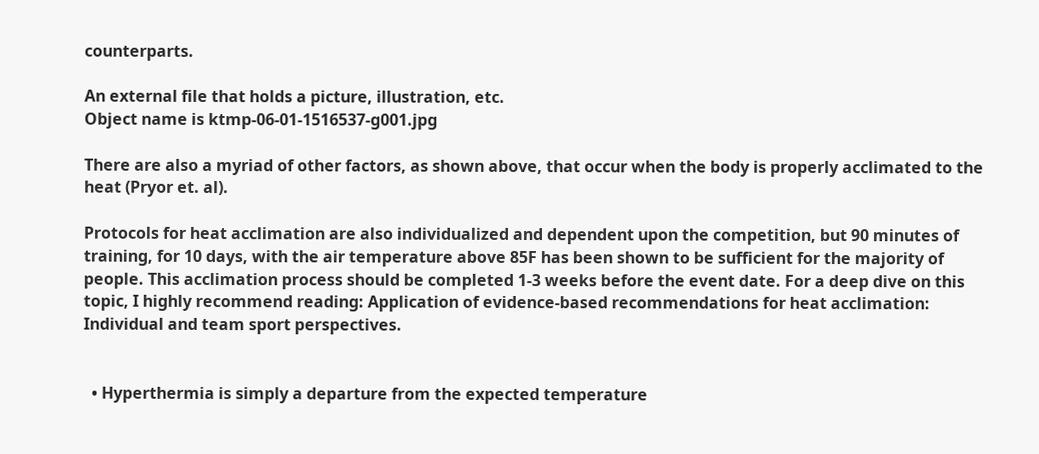counterparts.

An external file that holds a picture, illustration, etc.
Object name is ktmp-06-01-1516537-g001.jpg

There are also a myriad of other factors, as shown above, that occur when the body is properly acclimated to the heat (Pryor et. al).

Protocols for heat acclimation are also individualized and dependent upon the competition, but 90 minutes of training, for 10 days, with the air temperature above 85F has been shown to be sufficient for the majority of people. This acclimation process should be completed 1-3 weeks before the event date. For a deep dive on this topic, I highly recommend reading: Application of evidence-based recommendations for heat acclimation: Individual and team sport perspectives.


  • Hyperthermia is simply a departure from the expected temperature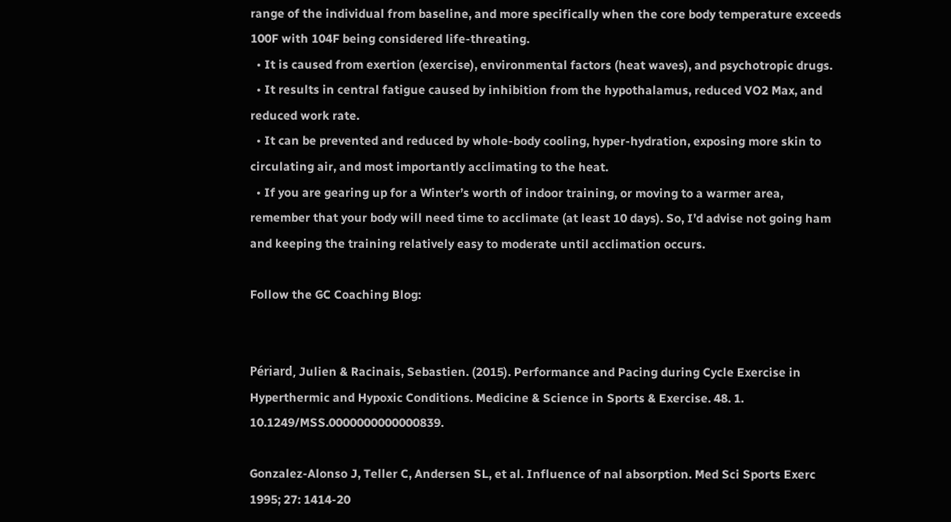range of the individual from baseline, and more specifically when the core body temperature exceeds 100F with 104F being considered life-threating.
  • It is caused from exertion (exercise), environmental factors (heat waves), and psychotropic drugs.
  • It results in central fatigue caused by inhibition from the hypothalamus, reduced VO2 Max, and reduced work rate.
  • It can be prevented and reduced by whole-body cooling, hyper-hydration, exposing more skin to circulating air, and most importantly acclimating to the heat.
  • If you are gearing up for a Winter’s worth of indoor training, or moving to a warmer area, remember that your body will need time to acclimate (at least 10 days). So, I’d advise not going ham and keeping the training relatively easy to moderate until acclimation occurs.

Follow the GC Coaching Blog:


Périard, Julien & Racinais, Sebastien. (2015). Performance and Pacing during Cycle Exercise in Hyperthermic and Hypoxic Conditions. Medicine & Science in Sports & Exercise. 48. 1. 10.1249/MSS.0000000000000839.

Gonzalez-Alonso J, Teller C, Andersen SL, et al. Influence of nal absorption. Med Sci Sports Exerc 1995; 27: 1414-20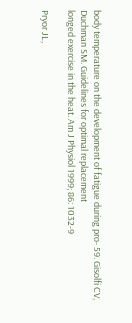body temperature on the development of fatigue during pro- 59. Gisolfi CV, Duchman SM. Guidelines for optimal replacement
longed exercise in the heat. Am J Physiol 1999; 86: 1032-9

Pryor JL,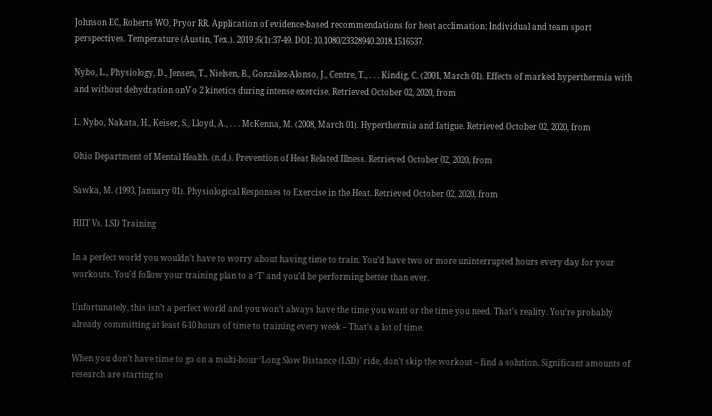Johnson EC, Roberts WO, Pryor RR. Application of evidence-based recommendations for heat acclimation: Individual and team sport perspectives. Temperature (Austin, Tex.). 2019 ;6(1):37-49. DOI: 10.1080/23328940.2018.1516537.

Nybo, L., Physiology, D., Jensen, T., Nielsen, B., González-Alonso, J., Centre, T., . . . Kindig, C. (2001, March 01). Effects of marked hyperthermia with and without dehydration onV˙o 2 kinetics during intense exercise. Retrieved October 02, 2020, from

L. Nybo, Nakata, H., Keiser, S., Lloyd, A., . . . McKenna, M. (2008, March 01). Hyperthermia and fatigue. Retrieved October 02, 2020, from

Ohio Department of Mental Health. (n.d.). Prevention of Heat Related Illness. Retrieved October 02, 2020, from

Sawka, M. (1993, January 01). Physiological Responses to Exercise in the Heat. Retrieved October 02, 2020, from

HIIT Vs. LSD Training

In a perfect world you wouldn’t have to worry about having time to train. You’d have two or more uninterrupted hours every day for your workouts. You’d follow your training plan to a ‘T’ and you’d be performing better than ever.

Unfortunately, this isn’t a perfect world and you won’t always have the time you want or the time you need. That’s reality. You’re probably already committing at least 6-10 hours of time to training every week – That’s a lot of time.

When you don’t have time to go on a multi-hour ‘Long Slow Distance (LSD)’ ride, don’t skip the workout – find a solution. Significant amounts of research are starting to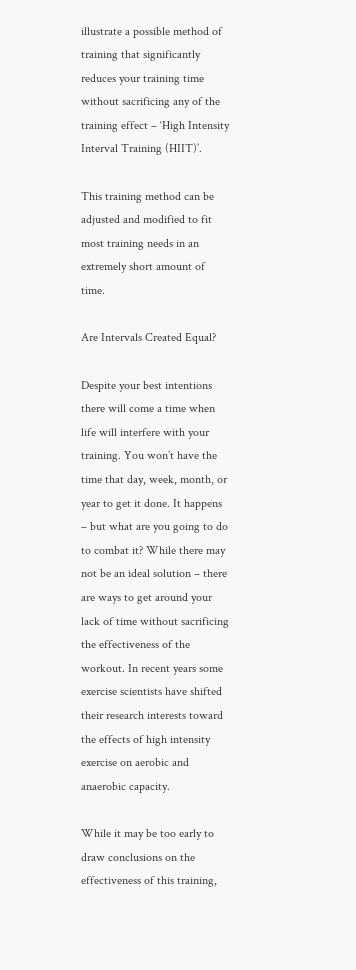illustrate a possible method of training that significantly reduces your training time without sacrificing any of the training effect – ‘High Intensity Interval Training (HIIT)’.

This training method can be adjusted and modified to fit most training needs in an extremely short amount of time.

Are Intervals Created Equal?

Despite your best intentions there will come a time when life will interfere with your training. You won’t have the time that day, week, month, or year to get it done. It happens – but what are you going to do to combat it? While there may not be an ideal solution – there are ways to get around your lack of time without sacrificing the effectiveness of the workout. In recent years some exercise scientists have shifted their research interests toward the effects of high intensity exercise on aerobic and anaerobic capacity.

While it may be too early to draw conclusions on the effectiveness of this training,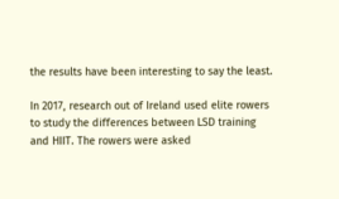the results have been interesting to say the least.

In 2017, research out of Ireland used elite rowers to study the differences between LSD training and HIIT. The rowers were asked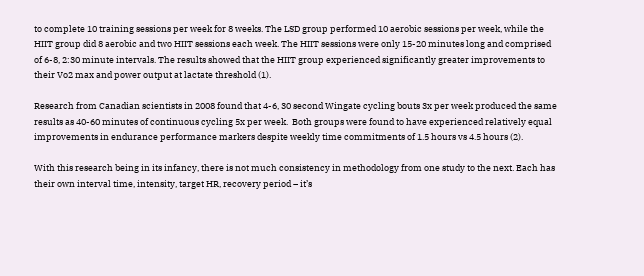to complete 10 training sessions per week for 8 weeks. The LSD group performed 10 aerobic sessions per week, while the HIIT group did 8 aerobic and two HIIT sessions each week. The HIIT sessions were only 15-20 minutes long and comprised of 6-8, 2:30 minute intervals. The results showed that the HIIT group experienced significantly greater improvements to their Vo2 max and power output at lactate threshold (1).

Research from Canadian scientists in 2008 found that 4-6, 30 second Wingate cycling bouts 3x per week produced the same results as 40-60 minutes of continuous cycling 5x per week.  Both groups were found to have experienced relatively equal improvements in endurance performance markers despite weekly time commitments of 1.5 hours vs 4.5 hours (2).

With this research being in its infancy, there is not much consistency in methodology from one study to the next. Each has their own interval time, intensity, target HR, recovery period – it’s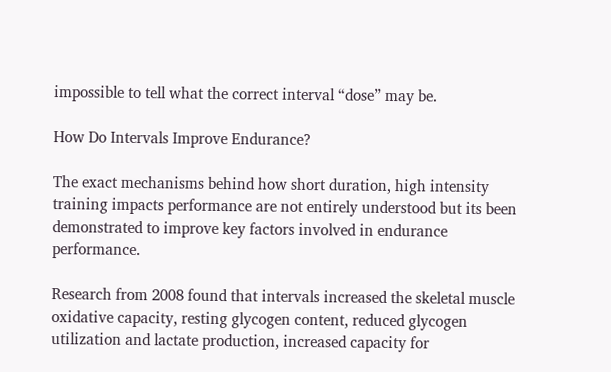impossible to tell what the correct interval “dose” may be.

How Do Intervals Improve Endurance?

The exact mechanisms behind how short duration, high intensity training impacts performance are not entirely understood but its been demonstrated to improve key factors involved in endurance performance.

Research from 2008 found that intervals increased the skeletal muscle oxidative capacity, resting glycogen content, reduced glycogen utilization and lactate production, increased capacity for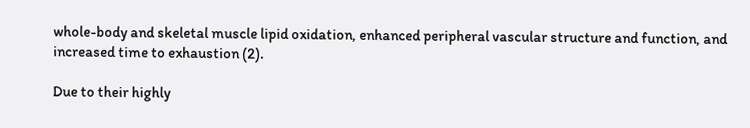whole-body and skeletal muscle lipid oxidation, enhanced peripheral vascular structure and function, and increased time to exhaustion (2).

Due to their highly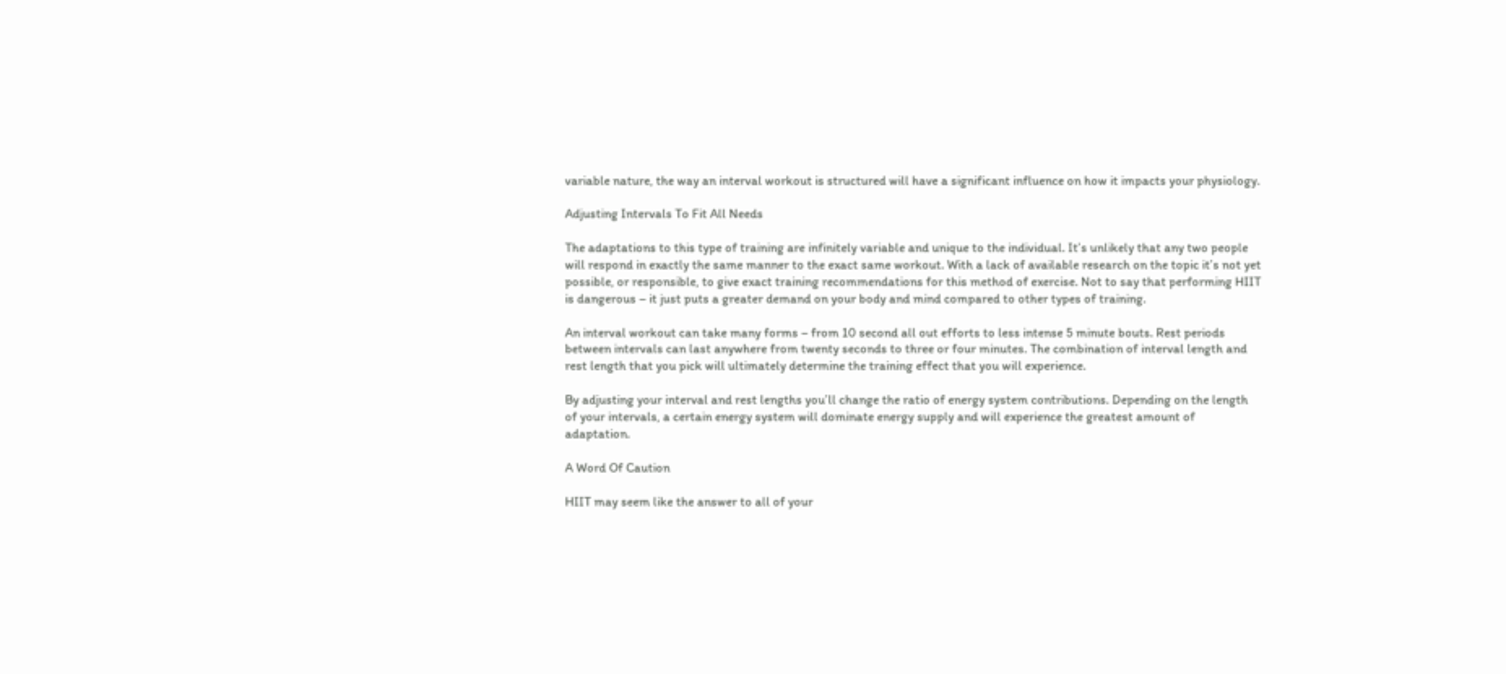variable nature, the way an interval workout is structured will have a significant influence on how it impacts your physiology.

Adjusting Intervals To Fit All Needs

The adaptations to this type of training are infinitely variable and unique to the individual. It’s unlikely that any two people will respond in exactly the same manner to the exact same workout. With a lack of available research on the topic it’s not yet possible, or responsible, to give exact training recommendations for this method of exercise. Not to say that performing HIIT is dangerous – it just puts a greater demand on your body and mind compared to other types of training.

An interval workout can take many forms – from 10 second all out efforts to less intense 5 minute bouts. Rest periods between intervals can last anywhere from twenty seconds to three or four minutes. The combination of interval length and rest length that you pick will ultimately determine the training effect that you will experience.

By adjusting your interval and rest lengths you’ll change the ratio of energy system contributions. Depending on the length of your intervals, a certain energy system will dominate energy supply and will experience the greatest amount of adaptation.

A Word Of Caution

HIIT may seem like the answer to all of your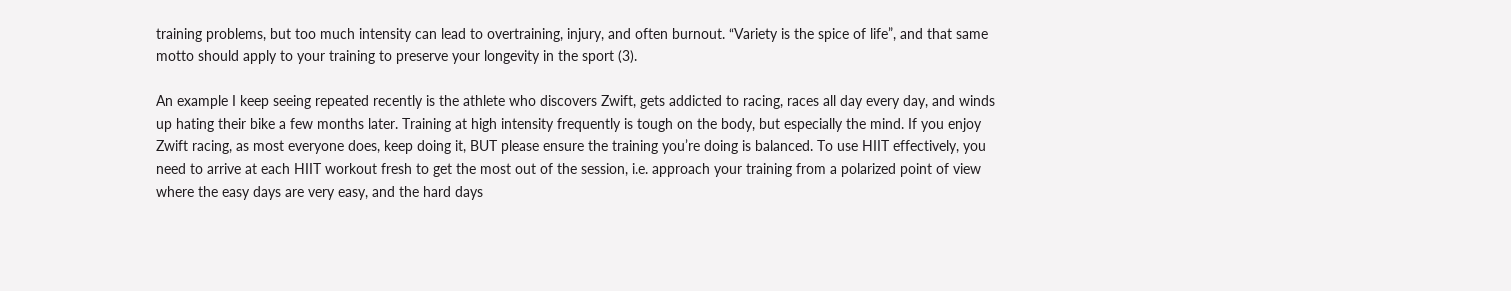training problems, but too much intensity can lead to overtraining, injury, and often burnout. “Variety is the spice of life”, and that same motto should apply to your training to preserve your longevity in the sport (3).

An example I keep seeing repeated recently is the athlete who discovers Zwift, gets addicted to racing, races all day every day, and winds up hating their bike a few months later. Training at high intensity frequently is tough on the body, but especially the mind. If you enjoy Zwift racing, as most everyone does, keep doing it, BUT please ensure the training you’re doing is balanced. To use HIIT effectively, you need to arrive at each HIIT workout fresh to get the most out of the session, i.e. approach your training from a polarized point of view where the easy days are very easy, and the hard days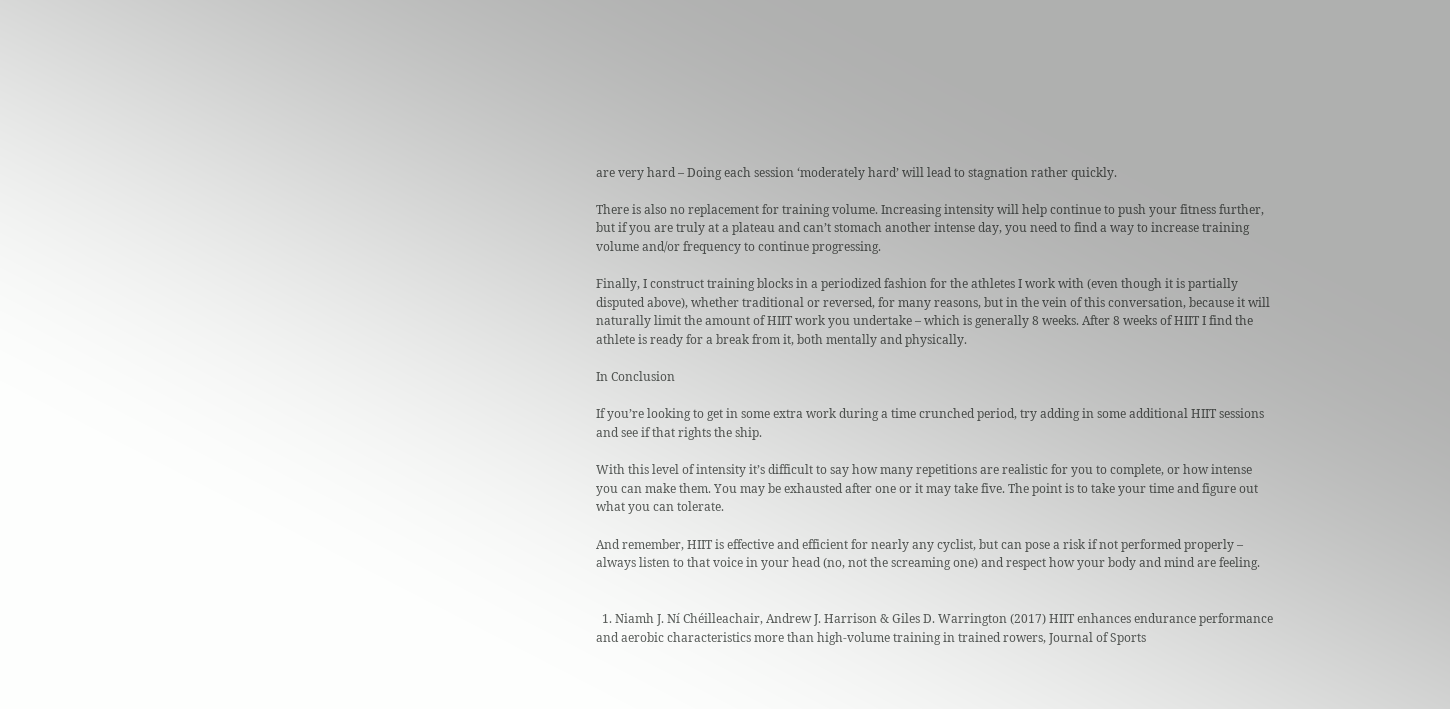are very hard – Doing each session ‘moderately hard’ will lead to stagnation rather quickly.

There is also no replacement for training volume. Increasing intensity will help continue to push your fitness further, but if you are truly at a plateau and can’t stomach another intense day, you need to find a way to increase training volume and/or frequency to continue progressing.

Finally, I construct training blocks in a periodized fashion for the athletes I work with (even though it is partially disputed above), whether traditional or reversed, for many reasons, but in the vein of this conversation, because it will naturally limit the amount of HIIT work you undertake – which is generally 8 weeks. After 8 weeks of HIIT I find the athlete is ready for a break from it, both mentally and physically.

In Conclusion

If you’re looking to get in some extra work during a time crunched period, try adding in some additional HIIT sessions and see if that rights the ship.

With this level of intensity it’s difficult to say how many repetitions are realistic for you to complete, or how intense you can make them. You may be exhausted after one or it may take five. The point is to take your time and figure out what you can tolerate.

And remember, HIIT is effective and efficient for nearly any cyclist, but can pose a risk if not performed properly – always listen to that voice in your head (no, not the screaming one) and respect how your body and mind are feeling.


  1. Niamh J. Ní Chéilleachair, Andrew J. Harrison & Giles D. Warrington (2017) HIIT enhances endurance performance and aerobic characteristics more than high-volume training in trained rowers, Journal of Sports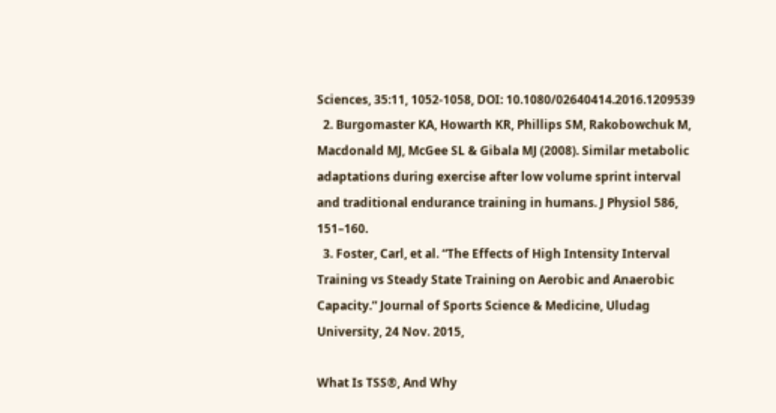Sciences, 35:11, 1052-1058, DOI: 10.1080/02640414.2016.1209539
  2. Burgomaster KA, Howarth KR, Phillips SM, Rakobowchuk M, Macdonald MJ, McGee SL & Gibala MJ (2008). Similar metabolic adaptations during exercise after low volume sprint interval and traditional endurance training in humans. J Physiol 586, 151–160.
  3. Foster, Carl, et al. “The Effects of High Intensity Interval Training vs Steady State Training on Aerobic and Anaerobic Capacity.” Journal of Sports Science & Medicine, Uludag University, 24 Nov. 2015,

What Is TSS®, And Why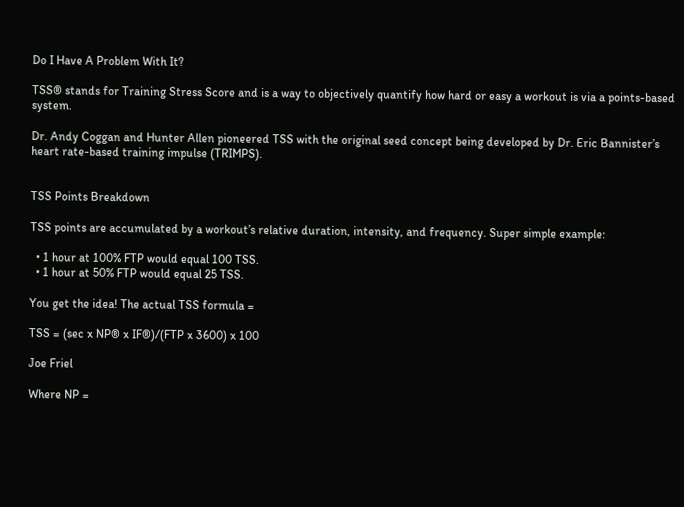Do I Have A Problem With It?

TSS® stands for Training Stress Score and is a way to objectively quantify how hard or easy a workout is via a points-based system.

Dr. Andy Coggan and Hunter Allen pioneered TSS with the original seed concept being developed by Dr. Eric Bannister’s heart rate-based training impulse (TRIMPS).


TSS Points Breakdown

TSS points are accumulated by a workout’s relative duration, intensity, and frequency. Super simple example:

  • 1 hour at 100% FTP would equal 100 TSS.
  • 1 hour at 50% FTP would equal 25 TSS.

You get the idea! The actual TSS formula =

TSS = (sec x NP® x IF®)/(FTP x 3600) x 100

Joe Friel

Where NP =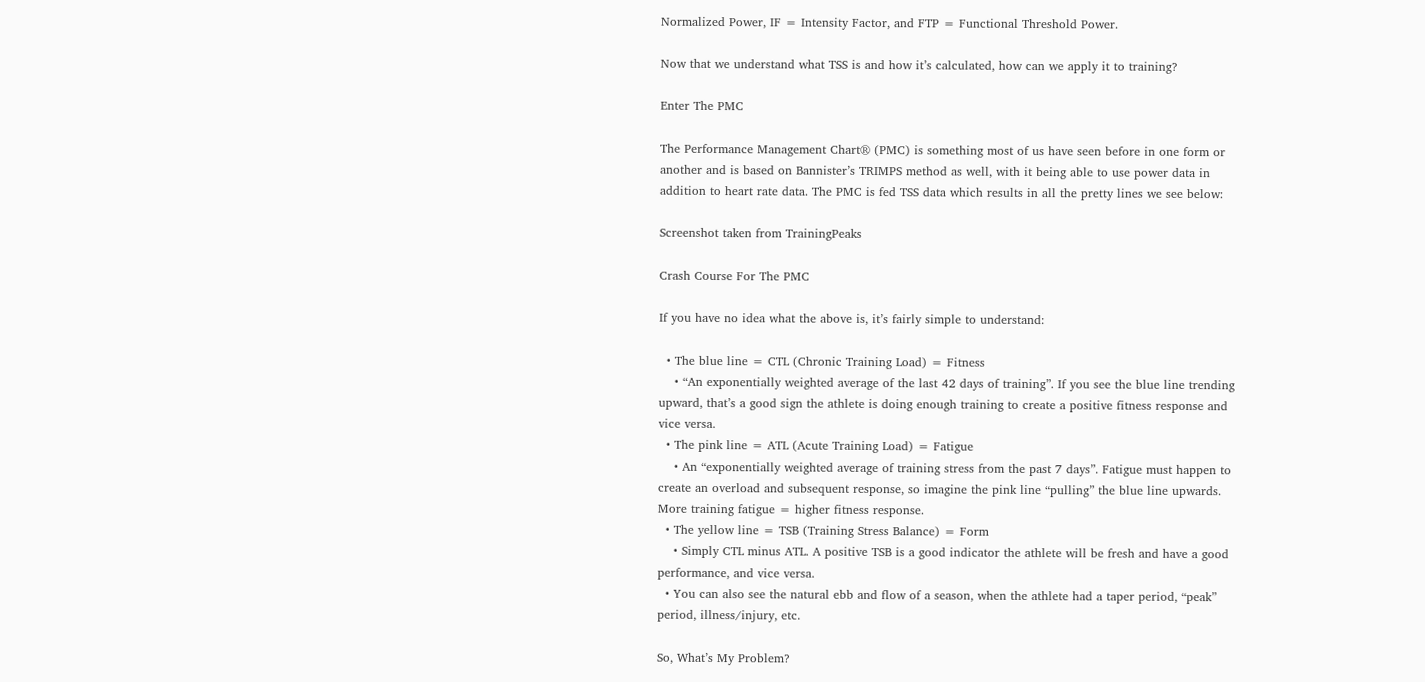Normalized Power, IF = Intensity Factor, and FTP = Functional Threshold Power.

Now that we understand what TSS is and how it’s calculated, how can we apply it to training?

Enter The PMC

The Performance Management Chart® (PMC) is something most of us have seen before in one form or another and is based on Bannister’s TRIMPS method as well, with it being able to use power data in addition to heart rate data. The PMC is fed TSS data which results in all the pretty lines we see below:

Screenshot taken from TrainingPeaks

Crash Course For The PMC

If you have no idea what the above is, it’s fairly simple to understand:

  • The blue line = CTL (Chronic Training Load) = Fitness
    • “An exponentially weighted average of the last 42 days of training”. If you see the blue line trending upward, that’s a good sign the athlete is doing enough training to create a positive fitness response and vice versa.
  • The pink line = ATL (Acute Training Load) = Fatigue
    • An “exponentially weighted average of training stress from the past 7 days”. Fatigue must happen to create an overload and subsequent response, so imagine the pink line “pulling” the blue line upwards. More training fatigue = higher fitness response.
  • The yellow line = TSB (Training Stress Balance) = Form
    • Simply CTL minus ATL. A positive TSB is a good indicator the athlete will be fresh and have a good performance, and vice versa.
  • You can also see the natural ebb and flow of a season, when the athlete had a taper period, “peak” period, illness/injury, etc.

So, What’s My Problem?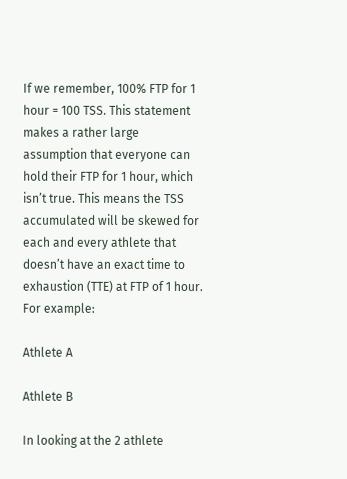If we remember, 100% FTP for 1 hour = 100 TSS. This statement makes a rather large assumption that everyone can hold their FTP for 1 hour, which isn’t true. This means the TSS accumulated will be skewed for each and every athlete that doesn’t have an exact time to exhaustion (TTE) at FTP of 1 hour. For example:

Athlete A

Athlete B

In looking at the 2 athlete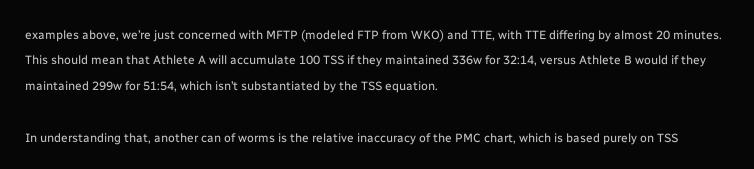examples above, we’re just concerned with MFTP (modeled FTP from WKO) and TTE, with TTE differing by almost 20 minutes. This should mean that Athlete A will accumulate 100 TSS if they maintained 336w for 32:14, versus Athlete B would if they maintained 299w for 51:54, which isn’t substantiated by the TSS equation.

In understanding that, another can of worms is the relative inaccuracy of the PMC chart, which is based purely on TSS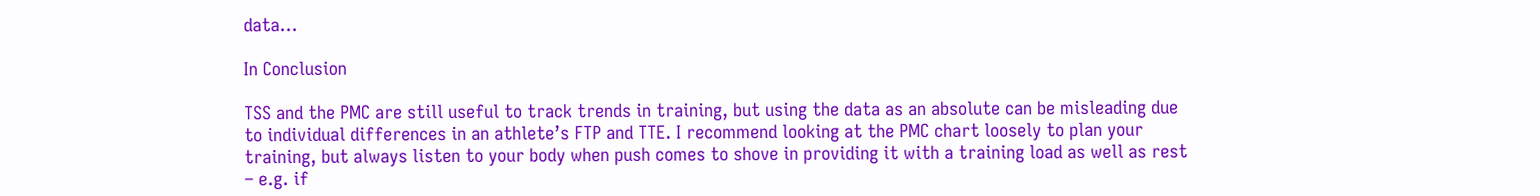data…

In Conclusion

TSS and the PMC are still useful to track trends in training, but using the data as an absolute can be misleading due to individual differences in an athlete’s FTP and TTE. I recommend looking at the PMC chart loosely to plan your training, but always listen to your body when push comes to shove in providing it with a training load as well as rest – e.g. if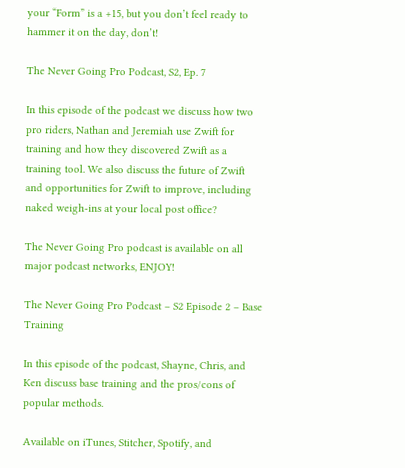your “Form” is a +15, but you don’t feel ready to hammer it on the day, don’t!

The Never Going Pro Podcast, S2, Ep. 7

In this episode of the podcast we discuss how two pro riders, Nathan and Jeremiah use Zwift for training and how they discovered Zwift as a training tool. We also discuss the future of Zwift and opportunities for Zwift to improve, including naked weigh-ins at your local post office?

The Never Going Pro podcast is available on all major podcast networks, ENJOY!

The Never Going Pro Podcast – S2 Episode 2 – Base Training

In this episode of the podcast, Shayne, Chris, and Ken discuss base training and the pros/cons of popular methods.

Available on iTunes, Stitcher, Spotify, and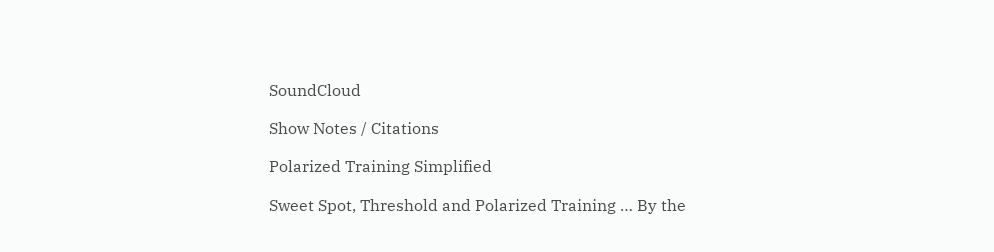SoundCloud

Show Notes / Citations

Polarized Training Simplified

Sweet Spot, Threshold and Polarized Training … By the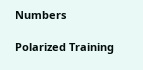Numbers

Polarized Training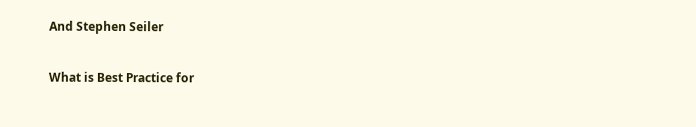And Stephen Seiler

What is Best Practice for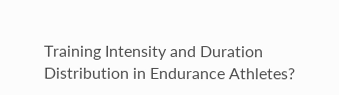Training Intensity and Duration Distribution in Endurance Athletes?